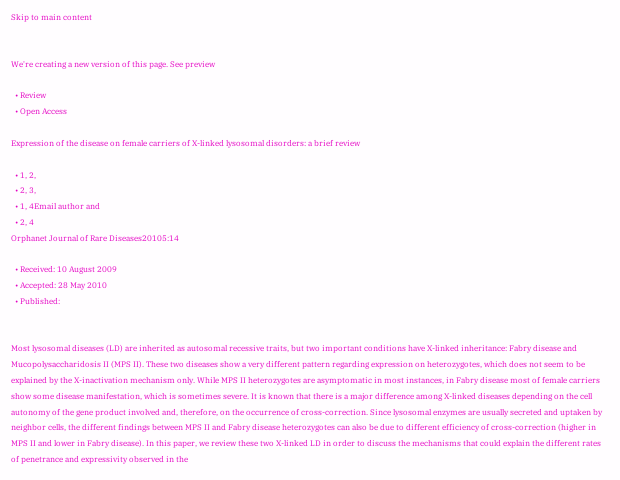Skip to main content


We're creating a new version of this page. See preview

  • Review
  • Open Access

Expression of the disease on female carriers of X-linked lysosomal disorders: a brief review

  • 1, 2,
  • 2, 3,
  • 1, 4Email author and
  • 2, 4
Orphanet Journal of Rare Diseases20105:14

  • Received: 10 August 2009
  • Accepted: 28 May 2010
  • Published:


Most lysosomal diseases (LD) are inherited as autosomal recessive traits, but two important conditions have X-linked inheritance: Fabry disease and Mucopolysaccharidosis II (MPS II). These two diseases show a very different pattern regarding expression on heterozygotes, which does not seem to be explained by the X-inactivation mechanism only. While MPS II heterozygotes are asymptomatic in most instances, in Fabry disease most of female carriers show some disease manifestation, which is sometimes severe. It is known that there is a major difference among X-linked diseases depending on the cell autonomy of the gene product involved and, therefore, on the occurrence of cross-correction. Since lysosomal enzymes are usually secreted and uptaken by neighbor cells, the different findings between MPS II and Fabry disease heterozygotes can also be due to different efficiency of cross-correction (higher in MPS II and lower in Fabry disease). In this paper, we review these two X-linked LD in order to discuss the mechanisms that could explain the different rates of penetrance and expressivity observed in the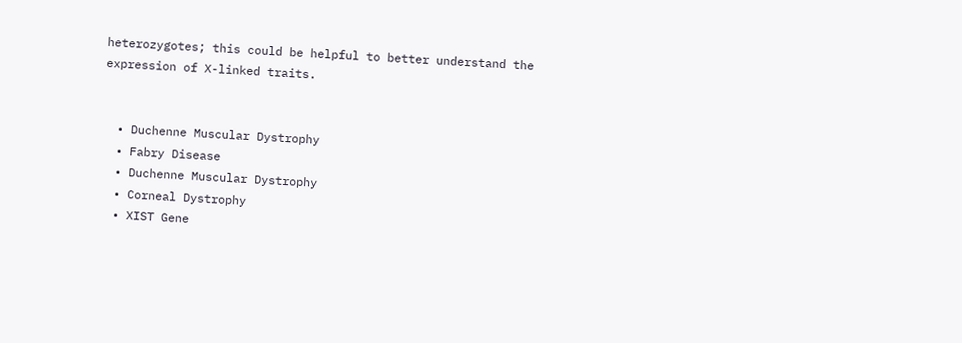heterozygotes; this could be helpful to better understand the expression of X-linked traits.


  • Duchenne Muscular Dystrophy
  • Fabry Disease
  • Duchenne Muscular Dystrophy
  • Corneal Dystrophy
  • XIST Gene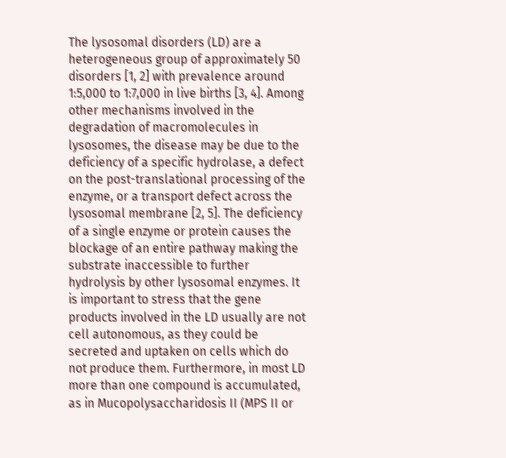The lysosomal disorders (LD) are a heterogeneous group of approximately 50 disorders [1, 2] with prevalence around 1:5,000 to 1:7,000 in live births [3, 4]. Among other mechanisms involved in the degradation of macromolecules in lysosomes, the disease may be due to the deficiency of a specific hydrolase, a defect on the post-translational processing of the enzyme, or a transport defect across the lysosomal membrane [2, 5]. The deficiency of a single enzyme or protein causes the blockage of an entire pathway making the substrate inaccessible to further hydrolysis by other lysosomal enzymes. It is important to stress that the gene products involved in the LD usually are not cell autonomous, as they could be secreted and uptaken on cells which do not produce them. Furthermore, in most LD more than one compound is accumulated, as in Mucopolysaccharidosis II (MPS II or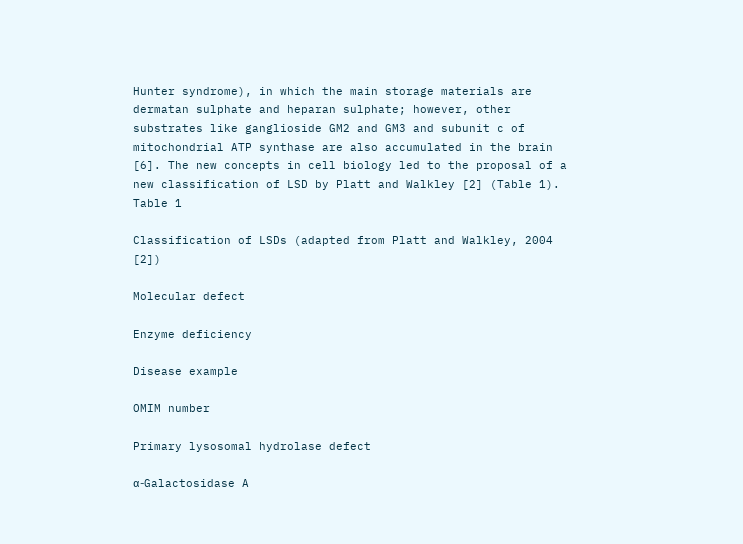Hunter syndrome), in which the main storage materials are dermatan sulphate and heparan sulphate; however, other substrates like ganglioside GM2 and GM3 and subunit c of mitochondrial ATP synthase are also accumulated in the brain [6]. The new concepts in cell biology led to the proposal of a new classification of LSD by Platt and Walkley [2] (Table 1).
Table 1

Classification of LSDs (adapted from Platt and Walkley, 2004 [2])

Molecular defect

Enzyme deficiency

Disease example

OMIM number

Primary lysosomal hydrolase defect

α-Galactosidase A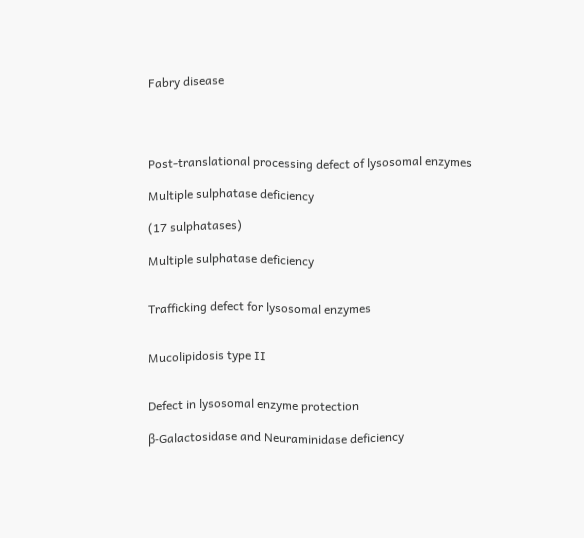Fabry disease




Post-translational processing defect of lysosomal enzymes

Multiple sulphatase deficiency

(17 sulphatases)

Multiple sulphatase deficiency


Trafficking defect for lysosomal enzymes


Mucolipidosis type II


Defect in lysosomal enzyme protection

β-Galactosidase and Neuraminidase deficiency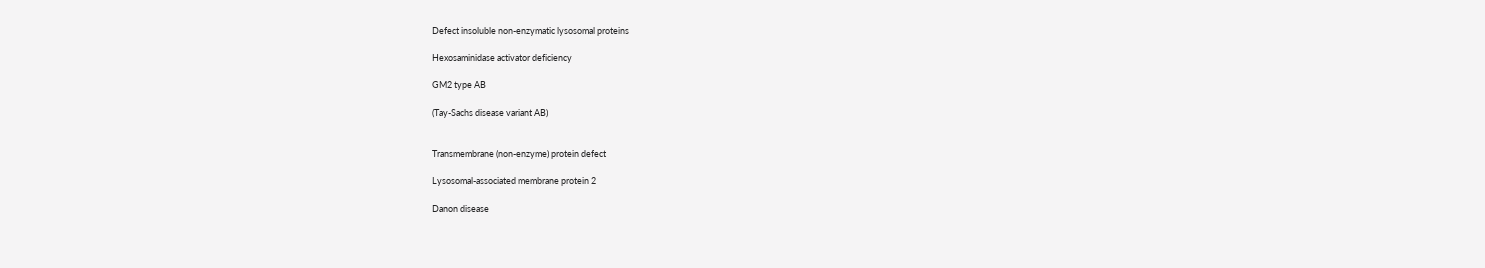Defect insoluble non-enzymatic lysosomal proteins

Hexosaminidase activator deficiency

GM2 type AB

(Tay-Sachs disease variant AB)


Transmembrane (non-enzyme) protein defect

Lysosomal-associated membrane protein 2

Danon disease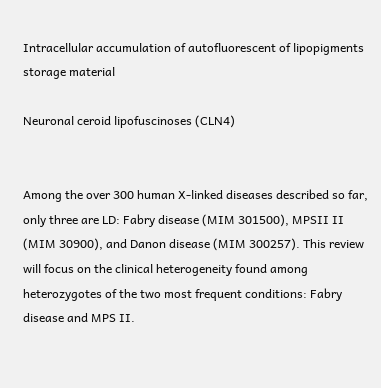Intracellular accumulation of autofluorescent of lipopigments storage material

Neuronal ceroid lipofuscinoses (CLN4)


Among the over 300 human X-linked diseases described so far, only three are LD: Fabry disease (MIM 301500), MPSII II (MIM 30900), and Danon disease (MIM 300257). This review will focus on the clinical heterogeneity found among heterozygotes of the two most frequent conditions: Fabry disease and MPS II.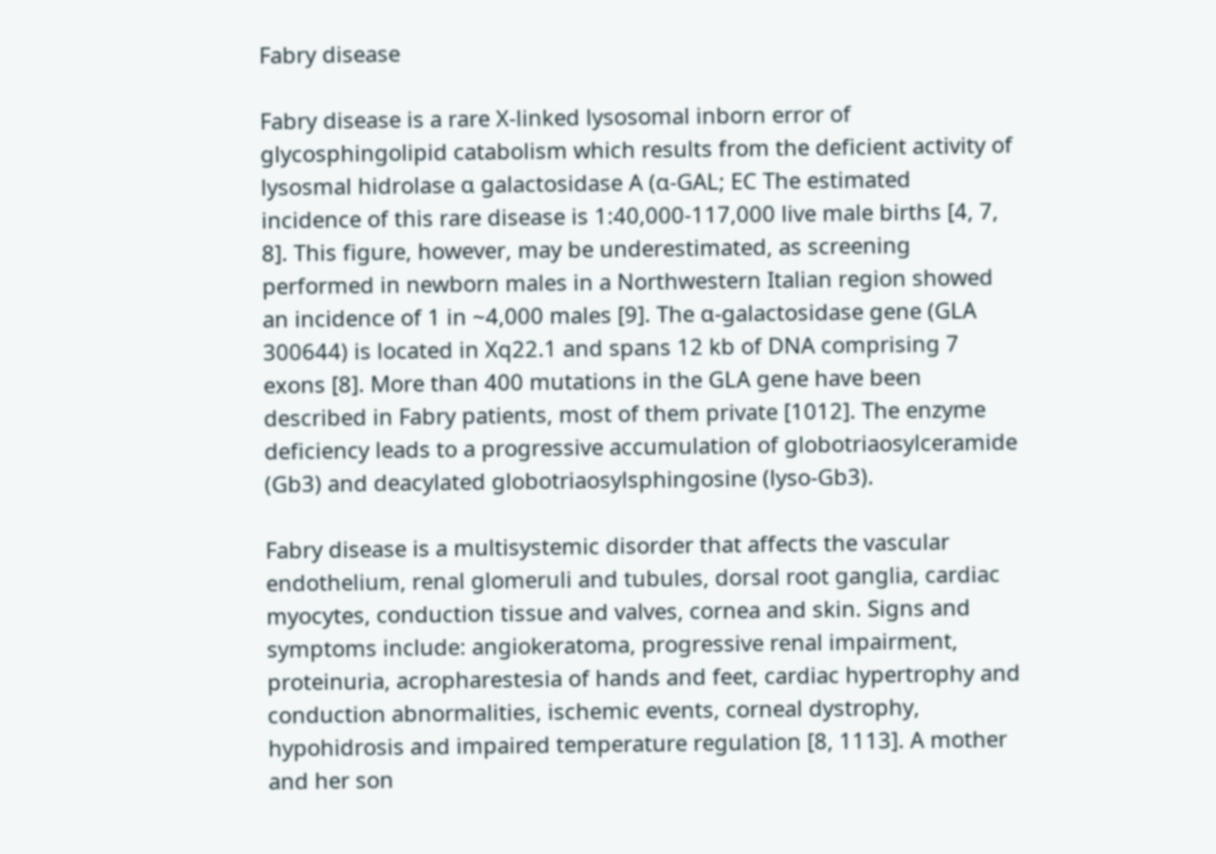Fabry disease

Fabry disease is a rare X-linked lysosomal inborn error of glycosphingolipid catabolism which results from the deficient activity of lysosmal hidrolase α galactosidase A (α-GAL; EC The estimated incidence of this rare disease is 1:40,000-117,000 live male births [4, 7, 8]. This figure, however, may be underestimated, as screening performed in newborn males in a Northwestern Italian region showed an incidence of 1 in ~4,000 males [9]. The α-galactosidase gene (GLA 300644) is located in Xq22.1 and spans 12 kb of DNA comprising 7 exons [8]. More than 400 mutations in the GLA gene have been described in Fabry patients, most of them private [1012]. The enzyme deficiency leads to a progressive accumulation of globotriaosylceramide (Gb3) and deacylated globotriaosylsphingosine (lyso-Gb3).

Fabry disease is a multisystemic disorder that affects the vascular endothelium, renal glomeruli and tubules, dorsal root ganglia, cardiac myocytes, conduction tissue and valves, cornea and skin. Signs and symptoms include: angiokeratoma, progressive renal impairment, proteinuria, acropharestesia of hands and feet, cardiac hypertrophy and conduction abnormalities, ischemic events, corneal dystrophy, hypohidrosis and impaired temperature regulation [8, 1113]. A mother and her son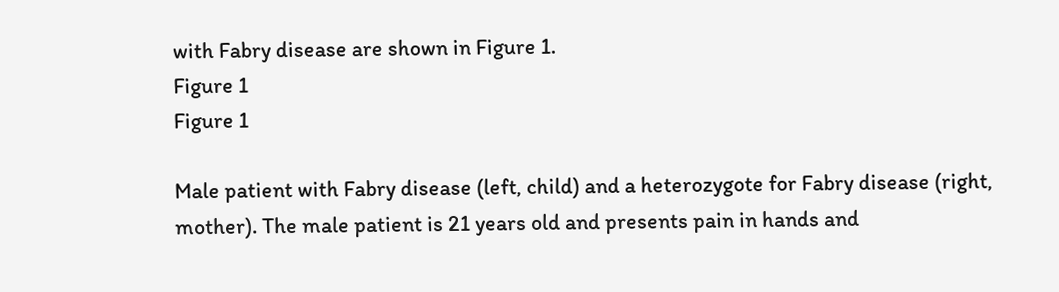with Fabry disease are shown in Figure 1.
Figure 1
Figure 1

Male patient with Fabry disease (left, child) and a heterozygote for Fabry disease (right, mother). The male patient is 21 years old and presents pain in hands and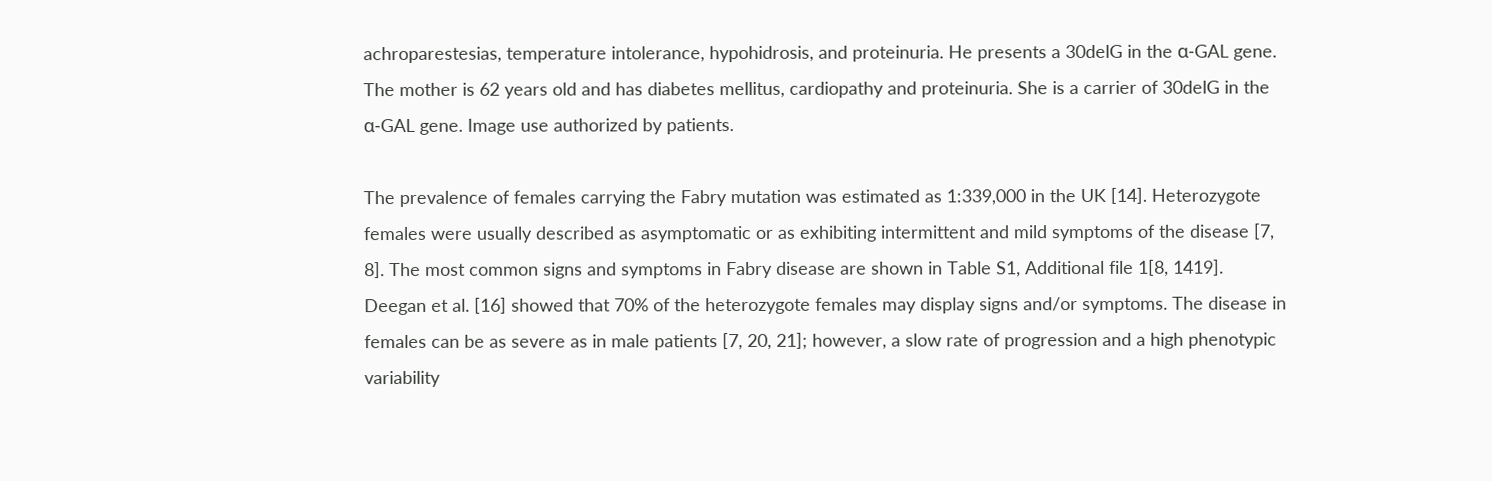achroparestesias, temperature intolerance, hypohidrosis, and proteinuria. He presents a 30delG in the α-GAL gene. The mother is 62 years old and has diabetes mellitus, cardiopathy and proteinuria. She is a carrier of 30delG in the α-GAL gene. Image use authorized by patients.

The prevalence of females carrying the Fabry mutation was estimated as 1:339,000 in the UK [14]. Heterozygote females were usually described as asymptomatic or as exhibiting intermittent and mild symptoms of the disease [7, 8]. The most common signs and symptoms in Fabry disease are shown in Table S1, Additional file 1[8, 1419]. Deegan et al. [16] showed that 70% of the heterozygote females may display signs and/or symptoms. The disease in females can be as severe as in male patients [7, 20, 21]; however, a slow rate of progression and a high phenotypic variability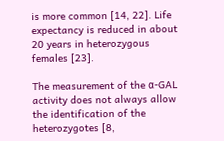is more common [14, 22]. Life expectancy is reduced in about 20 years in heterozygous females [23].

The measurement of the α-GAL activity does not always allow the identification of the heterozygotes [8,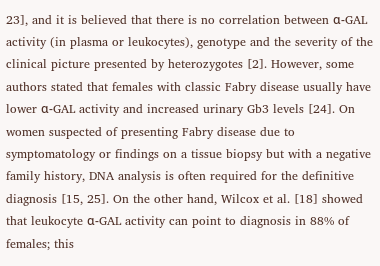23], and it is believed that there is no correlation between α-GAL activity (in plasma or leukocytes), genotype and the severity of the clinical picture presented by heterozygotes [2]. However, some authors stated that females with classic Fabry disease usually have lower α-GAL activity and increased urinary Gb3 levels [24]. On women suspected of presenting Fabry disease due to symptomatology or findings on a tissue biopsy but with a negative family history, DNA analysis is often required for the definitive diagnosis [15, 25]. On the other hand, Wilcox et al. [18] showed that leukocyte α-GAL activity can point to diagnosis in 88% of females; this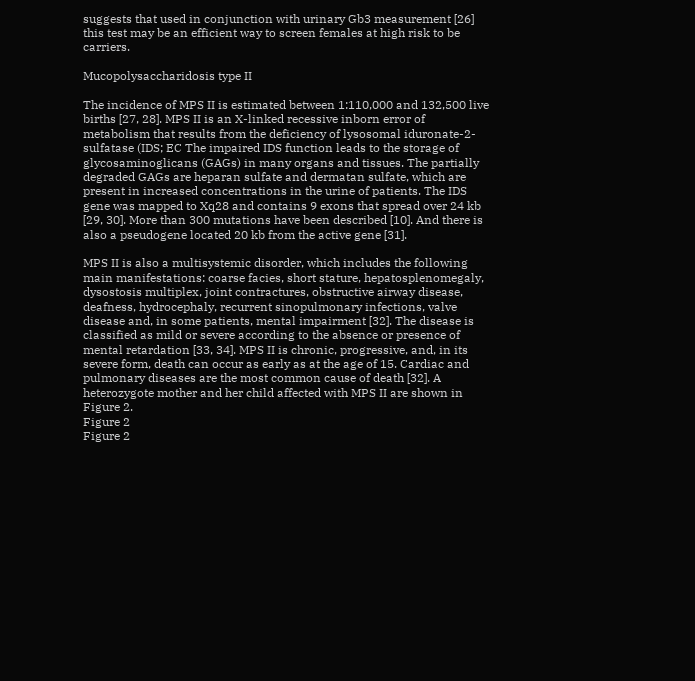suggests that used in conjunction with urinary Gb3 measurement [26] this test may be an efficient way to screen females at high risk to be carriers.

Mucopolysaccharidosis type II

The incidence of MPS II is estimated between 1:110,000 and 132,500 live births [27, 28]. MPS II is an X-linked recessive inborn error of metabolism that results from the deficiency of lysosomal iduronate-2-sulfatase (IDS; EC The impaired IDS function leads to the storage of glycosaminoglicans (GAGs) in many organs and tissues. The partially degraded GAGs are heparan sulfate and dermatan sulfate, which are present in increased concentrations in the urine of patients. The IDS gene was mapped to Xq28 and contains 9 exons that spread over 24 kb [29, 30]. More than 300 mutations have been described [10]. And there is also a pseudogene located 20 kb from the active gene [31].

MPS II is also a multisystemic disorder, which includes the following main manifestations: coarse facies, short stature, hepatosplenomegaly, dysostosis multiplex, joint contractures, obstructive airway disease, deafness, hydrocephaly, recurrent sinopulmonary infections, valve disease and, in some patients, mental impairment [32]. The disease is classified as mild or severe according to the absence or presence of mental retardation [33, 34]. MPS II is chronic, progressive, and, in its severe form, death can occur as early as at the age of 15. Cardiac and pulmonary diseases are the most common cause of death [32]. A heterozygote mother and her child affected with MPS II are shown in Figure 2.
Figure 2
Figure 2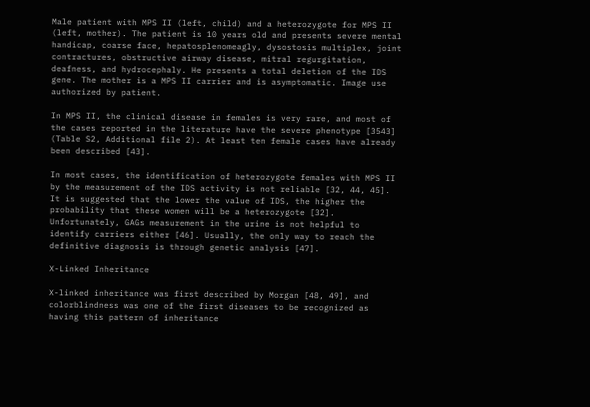Male patient with MPS II (left, child) and a heterozygote for MPS II (left, mother). The patient is 10 years old and presents severe mental handicap, coarse face, hepatosplenomeagly, dysostosis multiplex, joint contractures, obstructive airway disease, mitral regurgitation, deafness, and hydrocephaly. He presents a total deletion of the IDS gene. The mother is a MPS II carrier and is asymptomatic. Image use authorized by patient.

In MPS II, the clinical disease in females is very rare, and most of the cases reported in the literature have the severe phenotype [3543] (Table S2, Additional file 2). At least ten female cases have already been described [43].

In most cases, the identification of heterozygote females with MPS II by the measurement of the IDS activity is not reliable [32, 44, 45]. It is suggested that the lower the value of IDS, the higher the probability that these women will be a heterozygote [32]. Unfortunately, GAGs measurement in the urine is not helpful to identify carriers either [46]. Usually, the only way to reach the definitive diagnosis is through genetic analysis [47].

X-Linked Inheritance

X-linked inheritance was first described by Morgan [48, 49], and colorblindness was one of the first diseases to be recognized as having this pattern of inheritance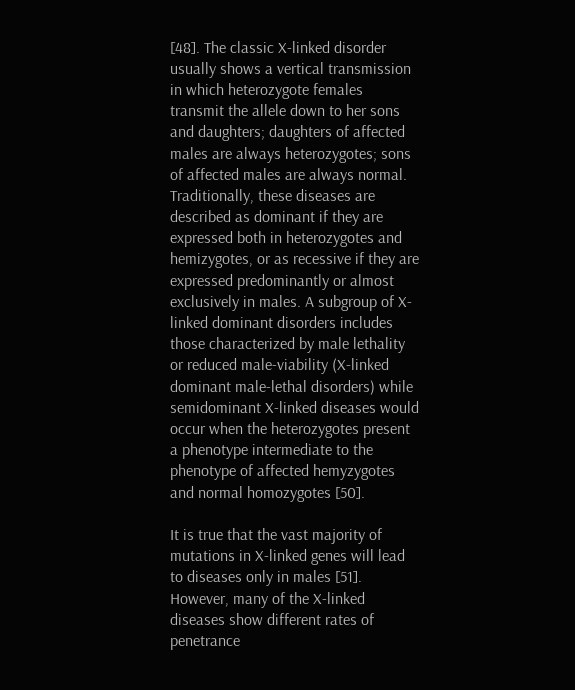[48]. The classic X-linked disorder usually shows a vertical transmission in which heterozygote females transmit the allele down to her sons and daughters; daughters of affected males are always heterozygotes; sons of affected males are always normal. Traditionally, these diseases are described as dominant if they are expressed both in heterozygotes and hemizygotes, or as recessive if they are expressed predominantly or almost exclusively in males. A subgroup of X-linked dominant disorders includes those characterized by male lethality or reduced male-viability (X-linked dominant male-lethal disorders) while semidominant X-linked diseases would occur when the heterozygotes present a phenotype intermediate to the phenotype of affected hemyzygotes and normal homozygotes [50].

It is true that the vast majority of mutations in X-linked genes will lead to diseases only in males [51]. However, many of the X-linked diseases show different rates of penetrance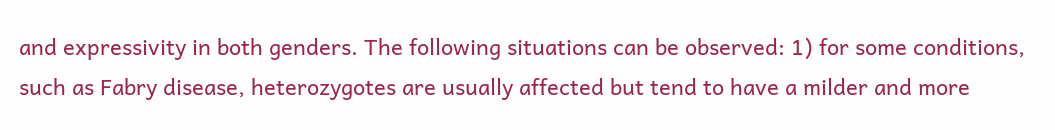and expressivity in both genders. The following situations can be observed: 1) for some conditions, such as Fabry disease, heterozygotes are usually affected but tend to have a milder and more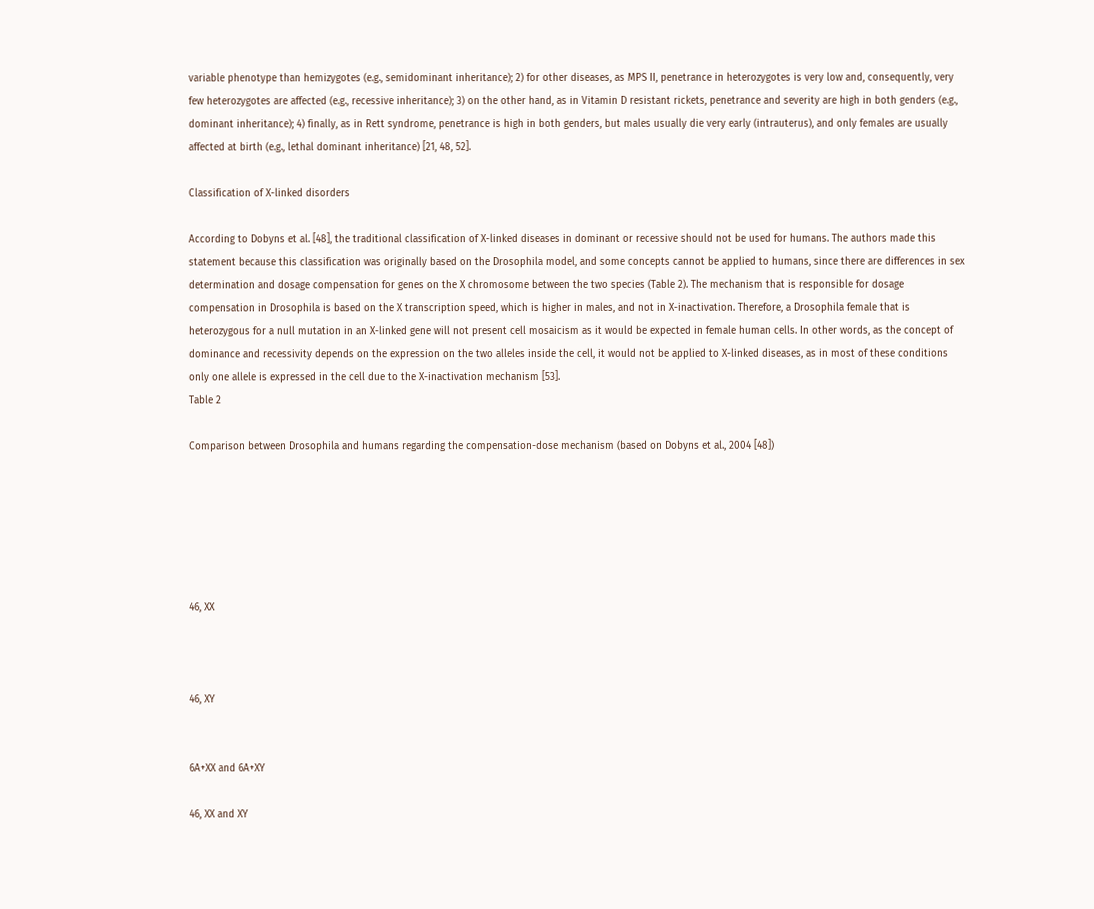variable phenotype than hemizygotes (e.g., semidominant inheritance); 2) for other diseases, as MPS II, penetrance in heterozygotes is very low and, consequently, very few heterozygotes are affected (e.g., recessive inheritance); 3) on the other hand, as in Vitamin D resistant rickets, penetrance and severity are high in both genders (e.g., dominant inheritance); 4) finally, as in Rett syndrome, penetrance is high in both genders, but males usually die very early (intrauterus), and only females are usually affected at birth (e.g., lethal dominant inheritance) [21, 48, 52].

Classification of X-linked disorders

According to Dobyns et al. [48], the traditional classification of X-linked diseases in dominant or recessive should not be used for humans. The authors made this statement because this classification was originally based on the Drosophila model, and some concepts cannot be applied to humans, since there are differences in sex determination and dosage compensation for genes on the X chromosome between the two species (Table 2). The mechanism that is responsible for dosage compensation in Drosophila is based on the X transcription speed, which is higher in males, and not in X-inactivation. Therefore, a Drosophila female that is heterozygous for a null mutation in an X-linked gene will not present cell mosaicism as it would be expected in female human cells. In other words, as the concept of dominance and recessivity depends on the expression on the two alleles inside the cell, it would not be applied to X-linked diseases, as in most of these conditions only one allele is expressed in the cell due to the X-inactivation mechanism [53].
Table 2

Comparison between Drosophila and humans regarding the compensation-dose mechanism (based on Dobyns et al., 2004 [48])






46, XX



46, XY


6A+XX and 6A+XY

46, XX and XY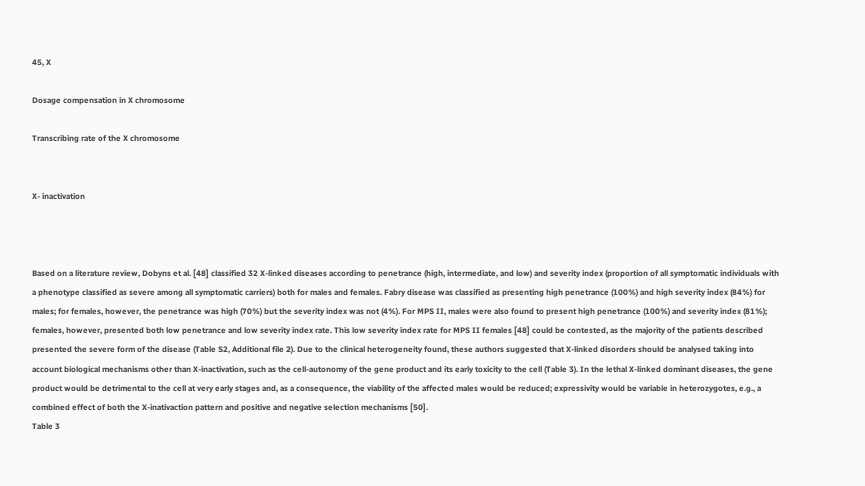45, X

Dosage compensation in X chromosome

Transcribing rate of the X chromosome


X- inactivation



Based on a literature review, Dobyns et al. [48] classified 32 X-linked diseases according to penetrance (high, intermediate, and low) and severity index (proportion of all symptomatic individuals with a phenotype classified as severe among all symptomatic carriers) both for males and females. Fabry disease was classified as presenting high penetrance (100%) and high severity index (84%) for males; for females, however, the penetrance was high (70%) but the severity index was not (4%). For MPS II, males were also found to present high penetrance (100%) and severity index (81%); females, however, presented both low penetrance and low severity index rate. This low severity index rate for MPS II females [48] could be contested, as the majority of the patients described presented the severe form of the disease (Table S2, Additional file 2). Due to the clinical heterogeneity found, these authors suggested that X-linked disorders should be analysed taking into account biological mechanisms other than X-inactivation, such as the cell-autonomy of the gene product and its early toxicity to the cell (Table 3). In the lethal X-linked dominant diseases, the gene product would be detrimental to the cell at very early stages and, as a consequence, the viability of the affected males would be reduced; expressivity would be variable in heterozygotes, e.g., a combined effect of both the X-inativaction pattern and positive and negative selection mechanisms [50].
Table 3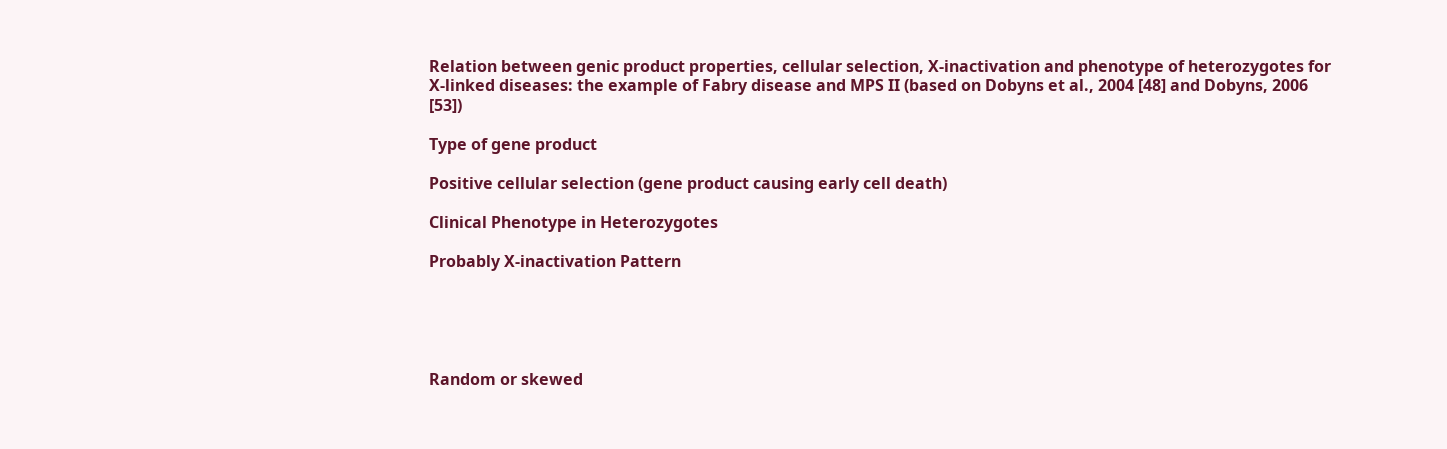Relation between genic product properties, cellular selection, X-inactivation and phenotype of heterozygotes for X-linked diseases: the example of Fabry disease and MPS II (based on Dobyns et al., 2004 [48] and Dobyns, 2006 [53])

Type of gene product

Positive cellular selection (gene product causing early cell death)

Clinical Phenotype in Heterozygotes

Probably X-inactivation Pattern





Random or skewed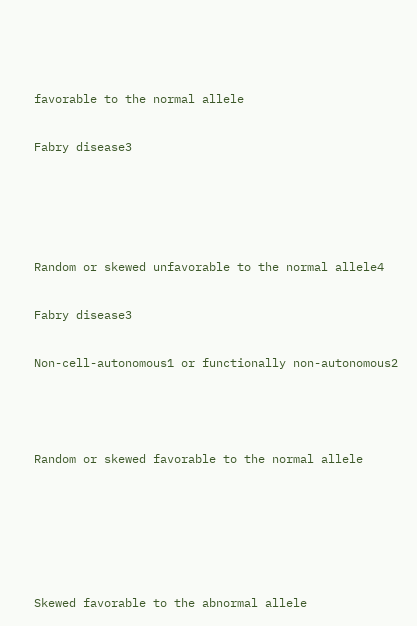favorable to the normal allele

Fabry disease3




Random or skewed unfavorable to the normal allele4

Fabry disease3

Non-cell-autonomous1 or functionally non-autonomous2



Random or skewed favorable to the normal allele





Skewed favorable to the abnormal allele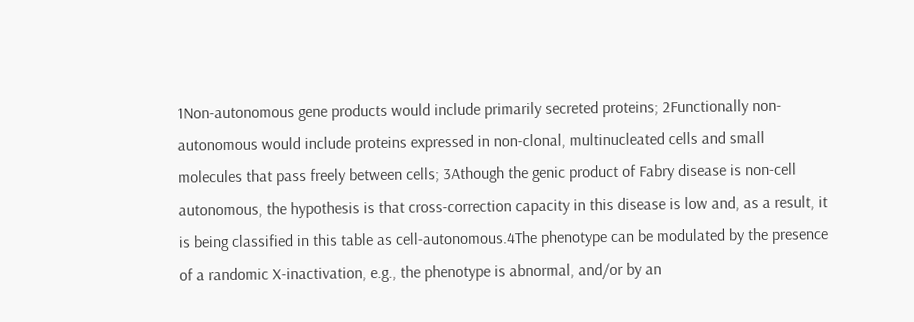1Non-autonomous gene products would include primarily secreted proteins; 2Functionally non-autonomous would include proteins expressed in non-clonal, multinucleated cells and small molecules that pass freely between cells; 3Athough the genic product of Fabry disease is non-cell autonomous, the hypothesis is that cross-correction capacity in this disease is low and, as a result, it is being classified in this table as cell-autonomous.4The phenotype can be modulated by the presence of a randomic X-inactivation, e.g., the phenotype is abnormal, and/or by an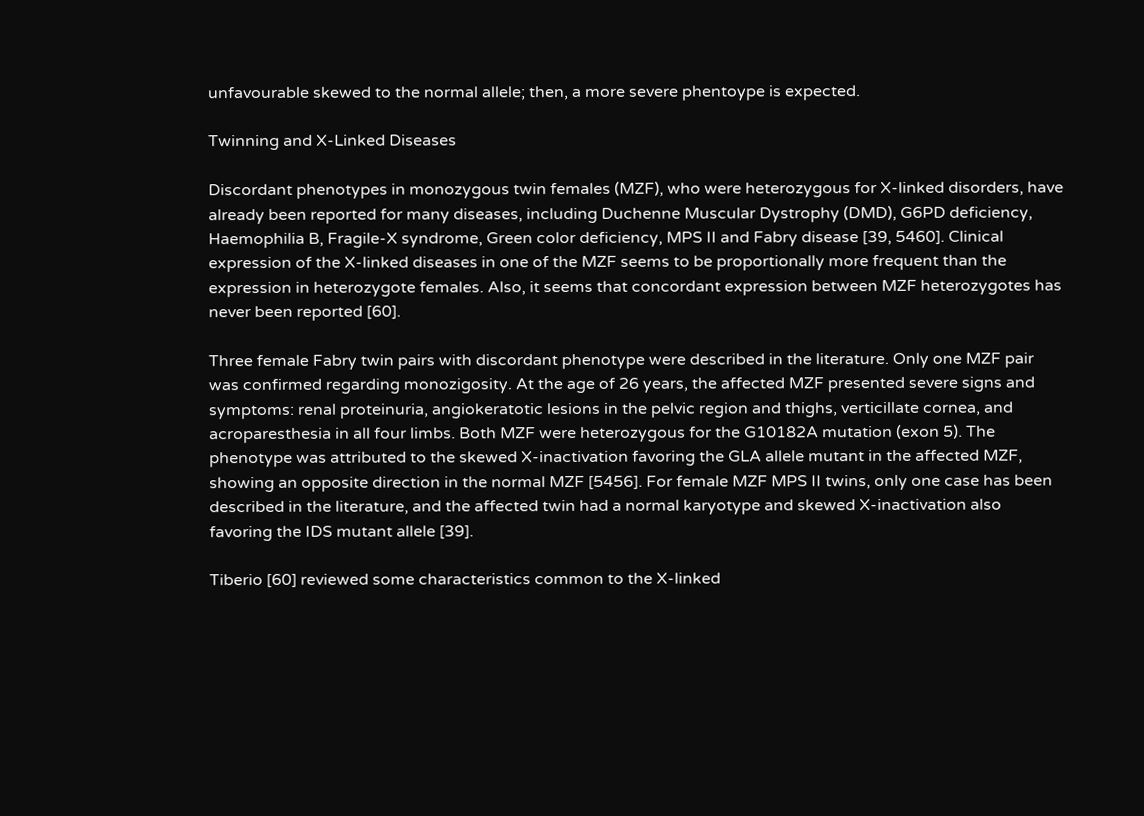unfavourable skewed to the normal allele; then, a more severe phentoype is expected.

Twinning and X-Linked Diseases

Discordant phenotypes in monozygous twin females (MZF), who were heterozygous for X-linked disorders, have already been reported for many diseases, including Duchenne Muscular Dystrophy (DMD), G6PD deficiency, Haemophilia B, Fragile-X syndrome, Green color deficiency, MPS II and Fabry disease [39, 5460]. Clinical expression of the X-linked diseases in one of the MZF seems to be proportionally more frequent than the expression in heterozygote females. Also, it seems that concordant expression between MZF heterozygotes has never been reported [60].

Three female Fabry twin pairs with discordant phenotype were described in the literature. Only one MZF pair was confirmed regarding monozigosity. At the age of 26 years, the affected MZF presented severe signs and symptoms: renal proteinuria, angiokeratotic lesions in the pelvic region and thighs, verticillate cornea, and acroparesthesia in all four limbs. Both MZF were heterozygous for the G10182A mutation (exon 5). The phenotype was attributed to the skewed X-inactivation favoring the GLA allele mutant in the affected MZF, showing an opposite direction in the normal MZF [5456]. For female MZF MPS II twins, only one case has been described in the literature, and the affected twin had a normal karyotype and skewed X-inactivation also favoring the IDS mutant allele [39].

Tiberio [60] reviewed some characteristics common to the X-linked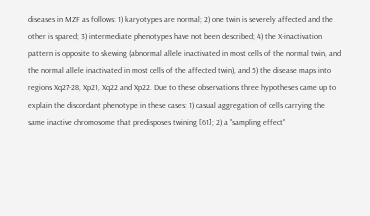diseases in MZF as follows: 1) karyotypes are normal; 2) one twin is severely affected and the other is spared; 3) intermediate phenotypes have not been described; 4) the X-inactivation pattern is opposite to skewing (abnormal allele inactivated in most cells of the normal twin, and the normal allele inactivated in most cells of the affected twin), and 5) the disease maps into regions Xq27-28, Xp21, Xq22 and Xp22. Due to these observations three hypotheses came up to explain the discordant phenotype in these cases: 1) casual aggregation of cells carrying the same inactive chromosome that predisposes twining [61]; 2) a "sampling effect"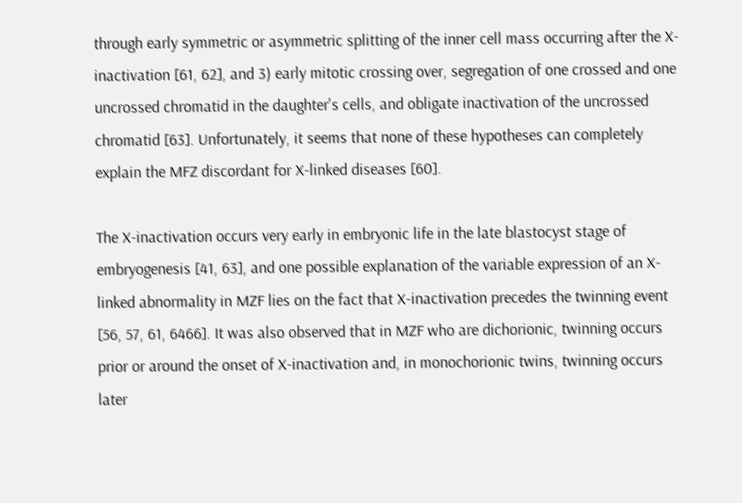through early symmetric or asymmetric splitting of the inner cell mass occurring after the X-inactivation [61, 62], and 3) early mitotic crossing over, segregation of one crossed and one uncrossed chromatid in the daughter's cells, and obligate inactivation of the uncrossed chromatid [63]. Unfortunately, it seems that none of these hypotheses can completely explain the MFZ discordant for X-linked diseases [60].

The X-inactivation occurs very early in embryonic life in the late blastocyst stage of embryogenesis [41, 63], and one possible explanation of the variable expression of an X-linked abnormality in MZF lies on the fact that X-inactivation precedes the twinning event [56, 57, 61, 6466]. It was also observed that in MZF who are dichorionic, twinning occurs prior or around the onset of X-inactivation and, in monochorionic twins, twinning occurs later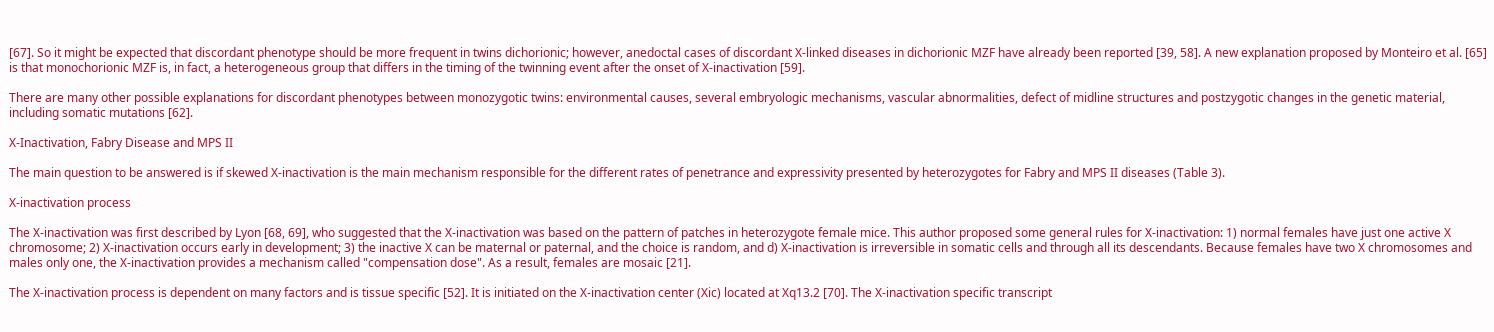[67]. So it might be expected that discordant phenotype should be more frequent in twins dichorionic; however, anedoctal cases of discordant X-linked diseases in dichorionic MZF have already been reported [39, 58]. A new explanation proposed by Monteiro et al. [65] is that monochorionic MZF is, in fact, a heterogeneous group that differs in the timing of the twinning event after the onset of X-inactivation [59].

There are many other possible explanations for discordant phenotypes between monozygotic twins: environmental causes, several embryologic mechanisms, vascular abnormalities, defect of midline structures and postzygotic changes in the genetic material, including somatic mutations [62].

X-Inactivation, Fabry Disease and MPS II

The main question to be answered is if skewed X-inactivation is the main mechanism responsible for the different rates of penetrance and expressivity presented by heterozygotes for Fabry and MPS II diseases (Table 3).

X-inactivation process

The X-inactivation was first described by Lyon [68, 69], who suggested that the X-inactivation was based on the pattern of patches in heterozygote female mice. This author proposed some general rules for X-inactivation: 1) normal females have just one active X chromosome; 2) X-inactivation occurs early in development; 3) the inactive X can be maternal or paternal, and the choice is random, and d) X-inactivation is irreversible in somatic cells and through all its descendants. Because females have two X chromosomes and males only one, the X-inactivation provides a mechanism called "compensation dose". As a result, females are mosaic [21].

The X-inactivation process is dependent on many factors and is tissue specific [52]. It is initiated on the X-inactivation center (Xic) located at Xq13.2 [70]. The X-inactivation specific transcript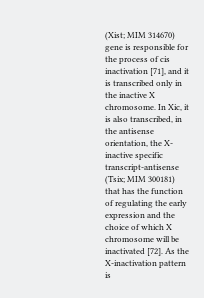(Xist; MIM 314670) gene is responsible for the process of cis inactivation [71], and it is transcribed only in the inactive X chromosome. In Xic, it is also transcribed, in the antisense orientation, the X-inactive specific transcript-antisense (Tsix; MIM 300181) that has the function of regulating the early expression and the choice of which X chromosome will be inactivated [72]. As the X-inactivation pattern is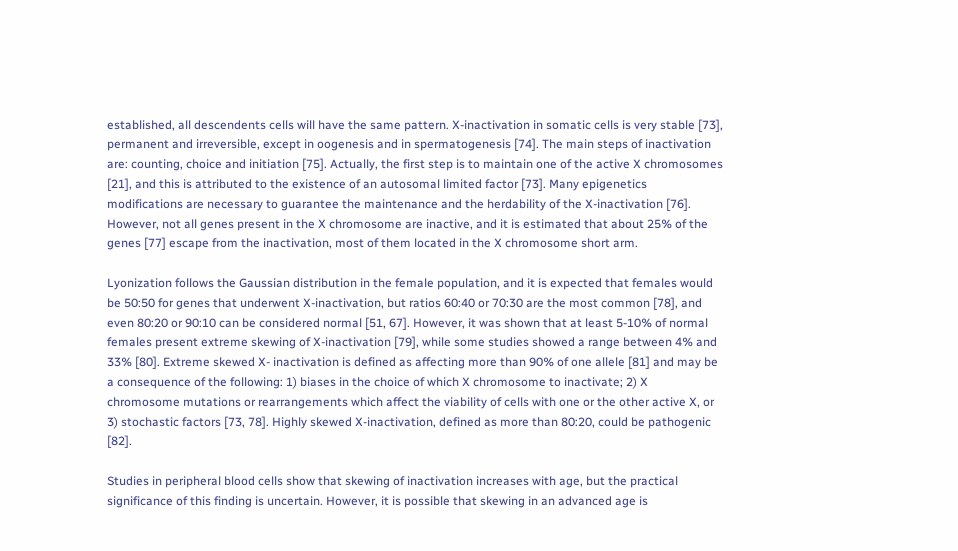established, all descendents cells will have the same pattern. X-inactivation in somatic cells is very stable [73], permanent and irreversible, except in oogenesis and in spermatogenesis [74]. The main steps of inactivation are: counting, choice and initiation [75]. Actually, the first step is to maintain one of the active X chromosomes [21], and this is attributed to the existence of an autosomal limited factor [73]. Many epigenetics modifications are necessary to guarantee the maintenance and the herdability of the X-inactivation [76]. However, not all genes present in the X chromosome are inactive, and it is estimated that about 25% of the genes [77] escape from the inactivation, most of them located in the X chromosome short arm.

Lyonization follows the Gaussian distribution in the female population, and it is expected that females would be 50:50 for genes that underwent X-inactivation, but ratios 60:40 or 70:30 are the most common [78], and even 80:20 or 90:10 can be considered normal [51, 67]. However, it was shown that at least 5-10% of normal females present extreme skewing of X-inactivation [79], while some studies showed a range between 4% and 33% [80]. Extreme skewed X- inactivation is defined as affecting more than 90% of one allele [81] and may be a consequence of the following: 1) biases in the choice of which X chromosome to inactivate; 2) X chromosome mutations or rearrangements which affect the viability of cells with one or the other active X, or 3) stochastic factors [73, 78]. Highly skewed X-inactivation, defined as more than 80:20, could be pathogenic [82].

Studies in peripheral blood cells show that skewing of inactivation increases with age, but the practical significance of this finding is uncertain. However, it is possible that skewing in an advanced age is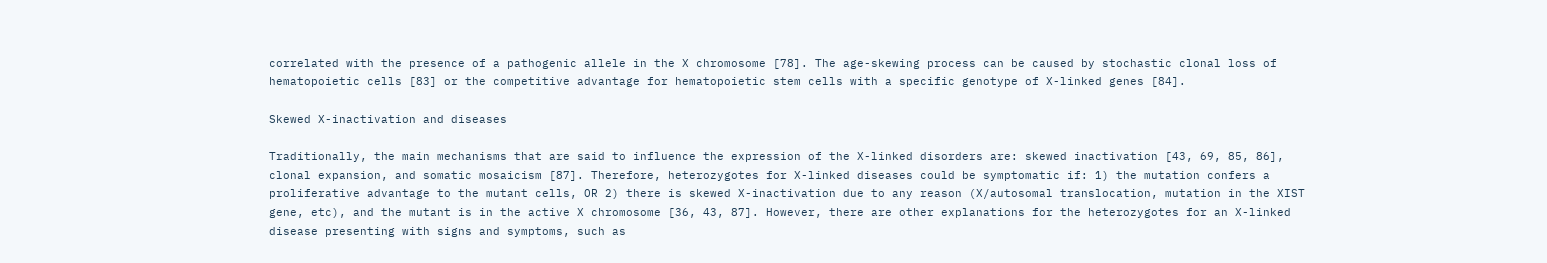correlated with the presence of a pathogenic allele in the X chromosome [78]. The age-skewing process can be caused by stochastic clonal loss of hematopoietic cells [83] or the competitive advantage for hematopoietic stem cells with a specific genotype of X-linked genes [84].

Skewed X-inactivation and diseases

Traditionally, the main mechanisms that are said to influence the expression of the X-linked disorders are: skewed inactivation [43, 69, 85, 86], clonal expansion, and somatic mosaicism [87]. Therefore, heterozygotes for X-linked diseases could be symptomatic if: 1) the mutation confers a proliferative advantage to the mutant cells, OR 2) there is skewed X-inactivation due to any reason (X/autosomal translocation, mutation in the XIST gene, etc), and the mutant is in the active X chromosome [36, 43, 87]. However, there are other explanations for the heterozygotes for an X-linked disease presenting with signs and symptoms, such as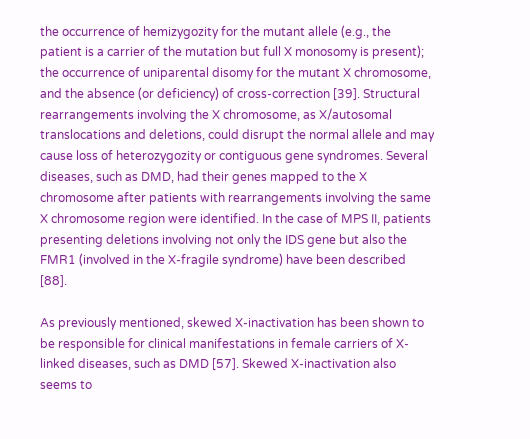the occurrence of hemizygozity for the mutant allele (e.g., the patient is a carrier of the mutation but full X monosomy is present); the occurrence of uniparental disomy for the mutant X chromosome, and the absence (or deficiency) of cross-correction [39]. Structural rearrangements involving the X chromosome, as X/autosomal translocations and deletions, could disrupt the normal allele and may cause loss of heterozygozity or contiguous gene syndromes. Several diseases, such as DMD, had their genes mapped to the X chromosome after patients with rearrangements involving the same X chromosome region were identified. In the case of MPS II, patients presenting deletions involving not only the IDS gene but also the FMR1 (involved in the X-fragile syndrome) have been described [88].

As previously mentioned, skewed X-inactivation has been shown to be responsible for clinical manifestations in female carriers of X-linked diseases, such as DMD [57]. Skewed X-inactivation also seems to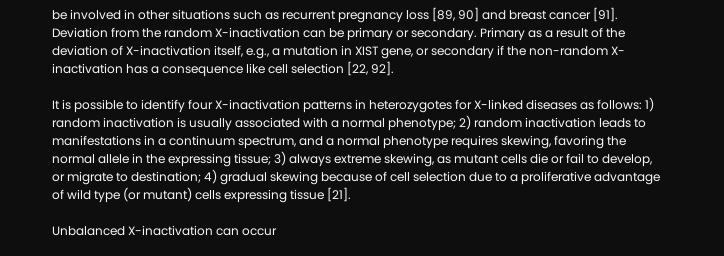be involved in other situations such as recurrent pregnancy loss [89, 90] and breast cancer [91]. Deviation from the random X-inactivation can be primary or secondary. Primary as a result of the deviation of X-inactivation itself, e.g., a mutation in XIST gene, or secondary if the non-random X-inactivation has a consequence like cell selection [22, 92].

It is possible to identify four X-inactivation patterns in heterozygotes for X-linked diseases as follows: 1) random inactivation is usually associated with a normal phenotype; 2) random inactivation leads to manifestations in a continuum spectrum, and a normal phenotype requires skewing, favoring the normal allele in the expressing tissue; 3) always extreme skewing, as mutant cells die or fail to develop, or migrate to destination; 4) gradual skewing because of cell selection due to a proliferative advantage of wild type (or mutant) cells expressing tissue [21].

Unbalanced X-inactivation can occur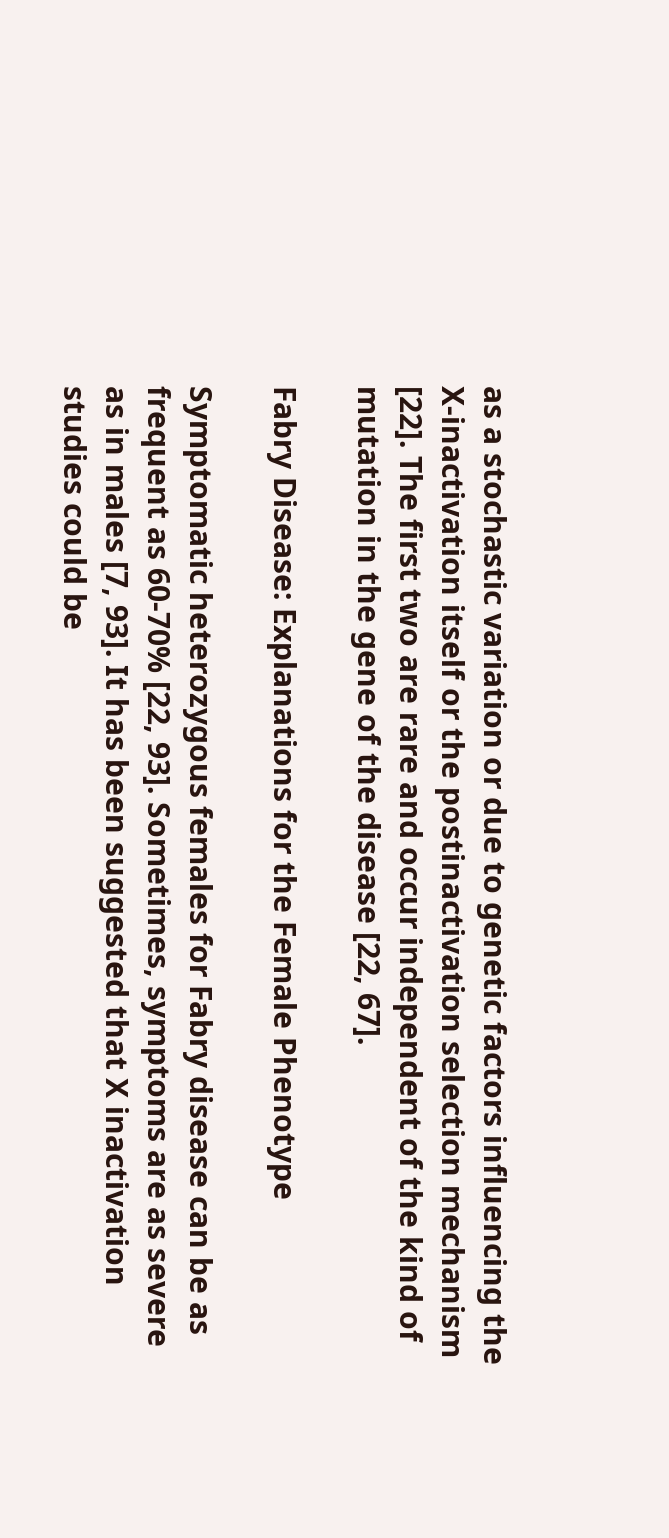as a stochastic variation or due to genetic factors influencing the X-inactivation itself or the postinactivation selection mechanism [22]. The first two are rare and occur independent of the kind of mutation in the gene of the disease [22, 67].

Fabry Disease: Explanations for the Female Phenotype

Symptomatic heterozygous females for Fabry disease can be as frequent as 60-70% [22, 93]. Sometimes, symptoms are as severe as in males [7, 93]. It has been suggested that X inactivation studies could be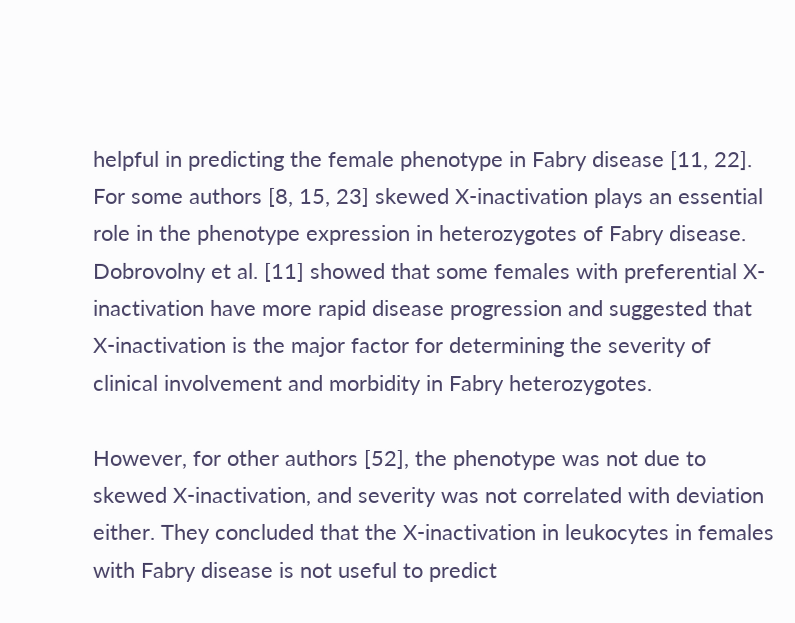helpful in predicting the female phenotype in Fabry disease [11, 22]. For some authors [8, 15, 23] skewed X-inactivation plays an essential role in the phenotype expression in heterozygotes of Fabry disease. Dobrovolny et al. [11] showed that some females with preferential X-inactivation have more rapid disease progression and suggested that X-inactivation is the major factor for determining the severity of clinical involvement and morbidity in Fabry heterozygotes.

However, for other authors [52], the phenotype was not due to skewed X-inactivation, and severity was not correlated with deviation either. They concluded that the X-inactivation in leukocytes in females with Fabry disease is not useful to predict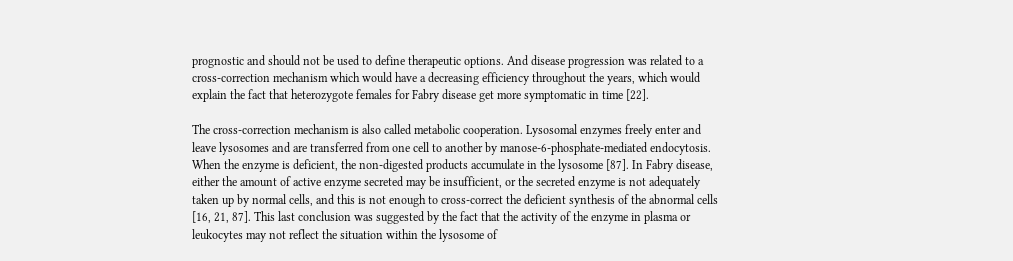prognostic and should not be used to define therapeutic options. And disease progression was related to a cross-correction mechanism which would have a decreasing efficiency throughout the years, which would explain the fact that heterozygote females for Fabry disease get more symptomatic in time [22].

The cross-correction mechanism is also called metabolic cooperation. Lysosomal enzymes freely enter and leave lysosomes and are transferred from one cell to another by manose-6-phosphate-mediated endocytosis. When the enzyme is deficient, the non-digested products accumulate in the lysosome [87]. In Fabry disease, either the amount of active enzyme secreted may be insufficient, or the secreted enzyme is not adequately taken up by normal cells, and this is not enough to cross-correct the deficient synthesis of the abnormal cells [16, 21, 87]. This last conclusion was suggested by the fact that the activity of the enzyme in plasma or leukocytes may not reflect the situation within the lysosome of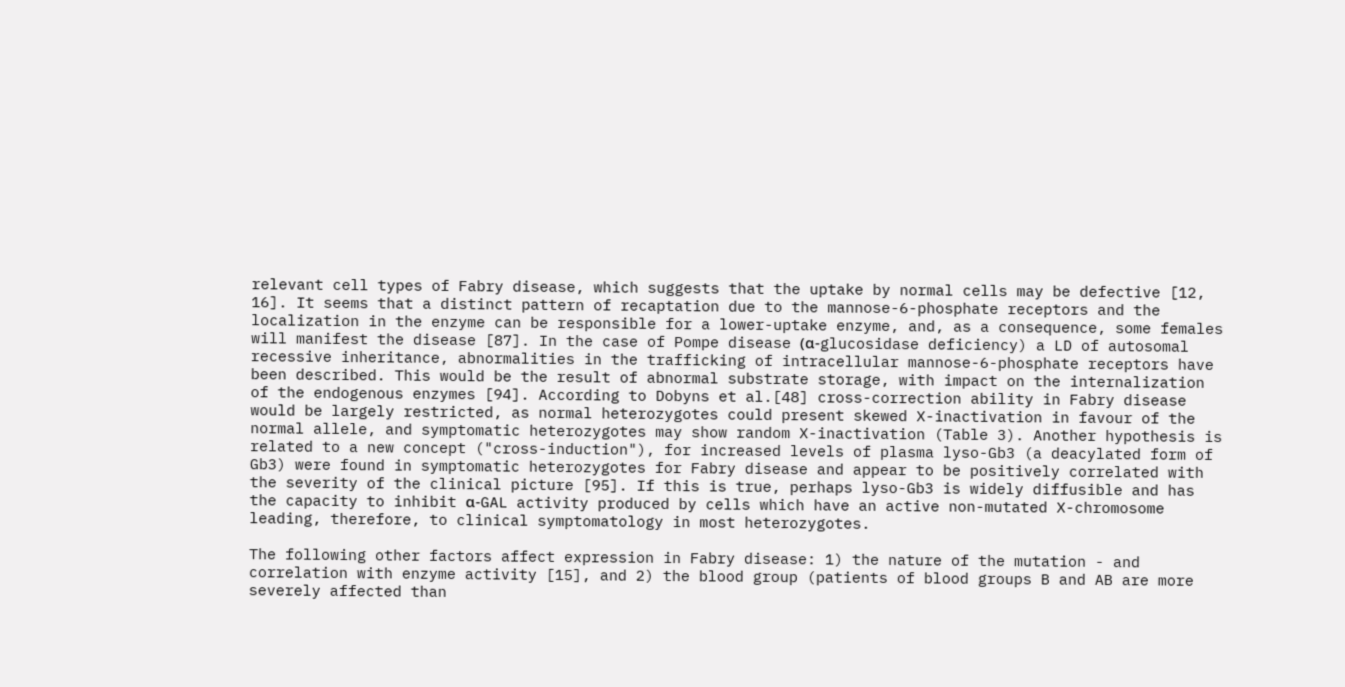relevant cell types of Fabry disease, which suggests that the uptake by normal cells may be defective [12, 16]. It seems that a distinct pattern of recaptation due to the mannose-6-phosphate receptors and the localization in the enzyme can be responsible for a lower-uptake enzyme, and, as a consequence, some females will manifest the disease [87]. In the case of Pompe disease (α-glucosidase deficiency) a LD of autosomal recessive inheritance, abnormalities in the trafficking of intracellular mannose-6-phosphate receptors have been described. This would be the result of abnormal substrate storage, with impact on the internalization of the endogenous enzymes [94]. According to Dobyns et al.[48] cross-correction ability in Fabry disease would be largely restricted, as normal heterozygotes could present skewed X-inactivation in favour of the normal allele, and symptomatic heterozygotes may show random X-inactivation (Table 3). Another hypothesis is related to a new concept ("cross-induction"), for increased levels of plasma lyso-Gb3 (a deacylated form of Gb3) were found in symptomatic heterozygotes for Fabry disease and appear to be positively correlated with the severity of the clinical picture [95]. If this is true, perhaps lyso-Gb3 is widely diffusible and has the capacity to inhibit α-GAL activity produced by cells which have an active non-mutated X-chromosome leading, therefore, to clinical symptomatology in most heterozygotes.

The following other factors affect expression in Fabry disease: 1) the nature of the mutation - and correlation with enzyme activity [15], and 2) the blood group (patients of blood groups B and AB are more severely affected than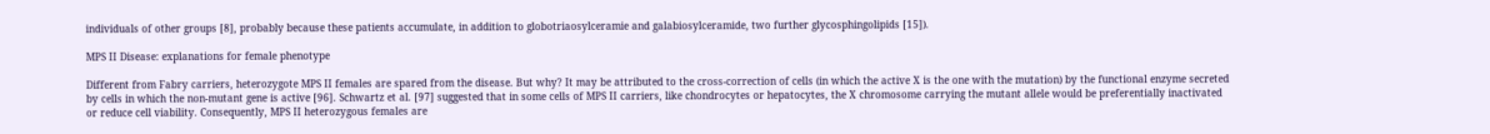individuals of other groups [8], probably because these patients accumulate, in addition to globotriaosylceramie and galabiosylceramide, two further glycosphingolipids [15]).

MPS II Disease: explanations for female phenotype

Different from Fabry carriers, heterozygote MPS II females are spared from the disease. But why? It may be attributed to the cross-correction of cells (in which the active X is the one with the mutation) by the functional enzyme secreted by cells in which the non-mutant gene is active [96]. Schwartz et al. [97] suggested that in some cells of MPS II carriers, like chondrocytes or hepatocytes, the X chromosome carrying the mutant allele would be preferentially inactivated or reduce cell viability. Consequently, MPS II heterozygous females are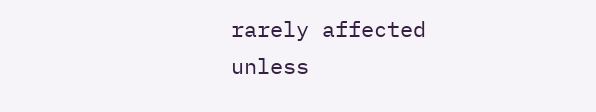rarely affected unless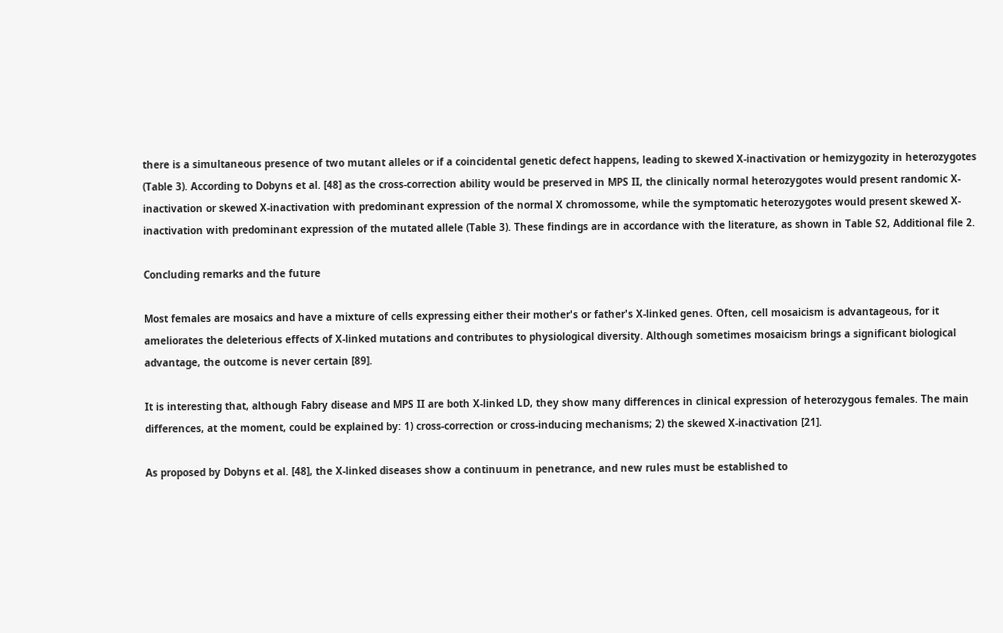there is a simultaneous presence of two mutant alleles or if a coincidental genetic defect happens, leading to skewed X-inactivation or hemizygozity in heterozygotes (Table 3). According to Dobyns et al. [48] as the cross-correction ability would be preserved in MPS II, the clinically normal heterozygotes would present randomic X-inactivation or skewed X-inactivation with predominant expression of the normal X chromossome, while the symptomatic heterozygotes would present skewed X-inactivation with predominant expression of the mutated allele (Table 3). These findings are in accordance with the literature, as shown in Table S2, Additional file 2.

Concluding remarks and the future

Most females are mosaics and have a mixture of cells expressing either their mother's or father's X-linked genes. Often, cell mosaicism is advantageous, for it ameliorates the deleterious effects of X-linked mutations and contributes to physiological diversity. Although sometimes mosaicism brings a significant biological advantage, the outcome is never certain [89].

It is interesting that, although Fabry disease and MPS II are both X-linked LD, they show many differences in clinical expression of heterozygous females. The main differences, at the moment, could be explained by: 1) cross-correction or cross-inducing mechanisms; 2) the skewed X-inactivation [21].

As proposed by Dobyns et al. [48], the X-linked diseases show a continuum in penetrance, and new rules must be established to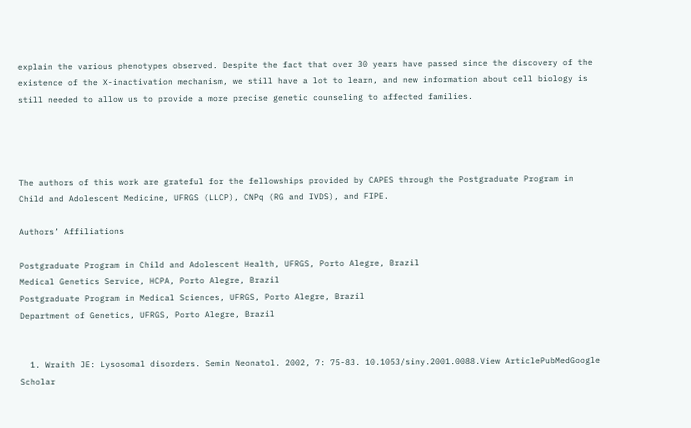explain the various phenotypes observed. Despite the fact that over 30 years have passed since the discovery of the existence of the X-inactivation mechanism, we still have a lot to learn, and new information about cell biology is still needed to allow us to provide a more precise genetic counseling to affected families.




The authors of this work are grateful for the fellowships provided by CAPES through the Postgraduate Program in Child and Adolescent Medicine, UFRGS (LLCP), CNPq (RG and IVDS), and FIPE.

Authors’ Affiliations

Postgraduate Program in Child and Adolescent Health, UFRGS, Porto Alegre, Brazil
Medical Genetics Service, HCPA, Porto Alegre, Brazil
Postgraduate Program in Medical Sciences, UFRGS, Porto Alegre, Brazil
Department of Genetics, UFRGS, Porto Alegre, Brazil


  1. Wraith JE: Lysosomal disorders. Semin Neonatol. 2002, 7: 75-83. 10.1053/siny.2001.0088.View ArticlePubMedGoogle Scholar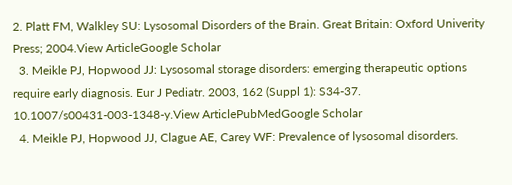2. Platt FM, Walkley SU: Lysosomal Disorders of the Brain. Great Britain: Oxford Univerity Press; 2004.View ArticleGoogle Scholar
  3. Meikle PJ, Hopwood JJ: Lysosomal storage disorders: emerging therapeutic options require early diagnosis. Eur J Pediatr. 2003, 162 (Suppl 1): S34-37. 10.1007/s00431-003-1348-y.View ArticlePubMedGoogle Scholar
  4. Meikle PJ, Hopwood JJ, Clague AE, Carey WF: Prevalence of lysosomal disorders.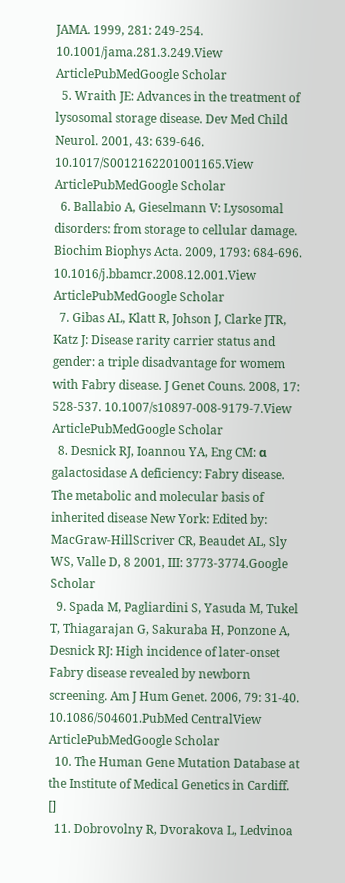JAMA. 1999, 281: 249-254. 10.1001/jama.281.3.249.View ArticlePubMedGoogle Scholar
  5. Wraith JE: Advances in the treatment of lysosomal storage disease. Dev Med Child Neurol. 2001, 43: 639-646. 10.1017/S0012162201001165.View ArticlePubMedGoogle Scholar
  6. Ballabio A, Gieselmann V: Lysosomal disorders: from storage to cellular damage. Biochim Biophys Acta. 2009, 1793: 684-696. 10.1016/j.bbamcr.2008.12.001.View ArticlePubMedGoogle Scholar
  7. Gibas AL, Klatt R, Johson J, Clarke JTR, Katz J: Disease rarity carrier status and gender: a triple disadvantage for womem with Fabry disease. J Genet Couns. 2008, 17: 528-537. 10.1007/s10897-008-9179-7.View ArticlePubMedGoogle Scholar
  8. Desnick RJ, Ioannou YA, Eng CM: α galactosidase A deficiency: Fabry disease. The metabolic and molecular basis of inherited disease New York: Edited by: MacGraw-HillScriver CR, Beaudet AL, Sly WS, Valle D, 8 2001, III: 3773-3774.Google Scholar
  9. Spada M, Pagliardini S, Yasuda M, Tukel T, Thiagarajan G, Sakuraba H, Ponzone A, Desnick RJ: High incidence of later-onset Fabry disease revealed by newborn screening. Am J Hum Genet. 2006, 79: 31-40. 10.1086/504601.PubMed CentralView ArticlePubMedGoogle Scholar
  10. The Human Gene Mutation Database at the Institute of Medical Genetics in Cardiff. []
  11. Dobrovolny R, Dvorakova L, Ledvinoa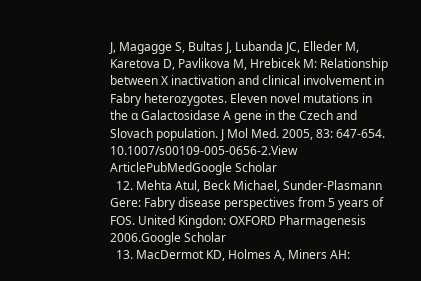J, Magagge S, Bultas J, Lubanda JC, Elleder M, Karetova D, Pavlikova M, Hrebicek M: Relationship between X inactivation and clinical involvement in Fabry heterozygotes. Eleven novel mutations in the α Galactosidase A gene in the Czech and Slovach population. J Mol Med. 2005, 83: 647-654. 10.1007/s00109-005-0656-2.View ArticlePubMedGoogle Scholar
  12. Mehta Atul, Beck Michael, Sunder-Plasmann Gere: Fabry disease perspectives from 5 years of FOS. United Kingdon: OXFORD Pharmagenesis 2006.Google Scholar
  13. MacDermot KD, Holmes A, Miners AH: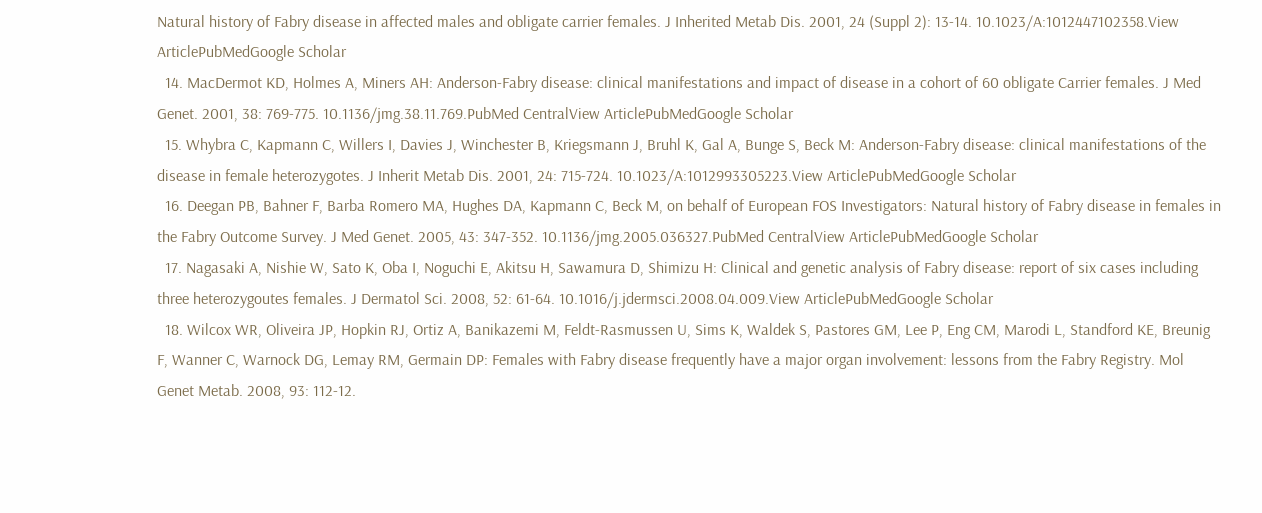Natural history of Fabry disease in affected males and obligate carrier females. J Inherited Metab Dis. 2001, 24 (Suppl 2): 13-14. 10.1023/A:1012447102358.View ArticlePubMedGoogle Scholar
  14. MacDermot KD, Holmes A, Miners AH: Anderson-Fabry disease: clinical manifestations and impact of disease in a cohort of 60 obligate Carrier females. J Med Genet. 2001, 38: 769-775. 10.1136/jmg.38.11.769.PubMed CentralView ArticlePubMedGoogle Scholar
  15. Whybra C, Kapmann C, Willers I, Davies J, Winchester B, Kriegsmann J, Bruhl K, Gal A, Bunge S, Beck M: Anderson-Fabry disease: clinical manifestations of the disease in female heterozygotes. J Inherit Metab Dis. 2001, 24: 715-724. 10.1023/A:1012993305223.View ArticlePubMedGoogle Scholar
  16. Deegan PB, Bahner F, Barba Romero MA, Hughes DA, Kapmann C, Beck M, on behalf of European FOS Investigators: Natural history of Fabry disease in females in the Fabry Outcome Survey. J Med Genet. 2005, 43: 347-352. 10.1136/jmg.2005.036327.PubMed CentralView ArticlePubMedGoogle Scholar
  17. Nagasaki A, Nishie W, Sato K, Oba I, Noguchi E, Akitsu H, Sawamura D, Shimizu H: Clinical and genetic analysis of Fabry disease: report of six cases including three heterozygoutes females. J Dermatol Sci. 2008, 52: 61-64. 10.1016/j.jdermsci.2008.04.009.View ArticlePubMedGoogle Scholar
  18. Wilcox WR, Oliveira JP, Hopkin RJ, Ortiz A, Banikazemi M, Feldt-Rasmussen U, Sims K, Waldek S, Pastores GM, Lee P, Eng CM, Marodi L, Standford KE, Breunig F, Wanner C, Warnock DG, Lemay RM, Germain DP: Females with Fabry disease frequently have a major organ involvement: lessons from the Fabry Registry. Mol Genet Metab. 2008, 93: 112-12.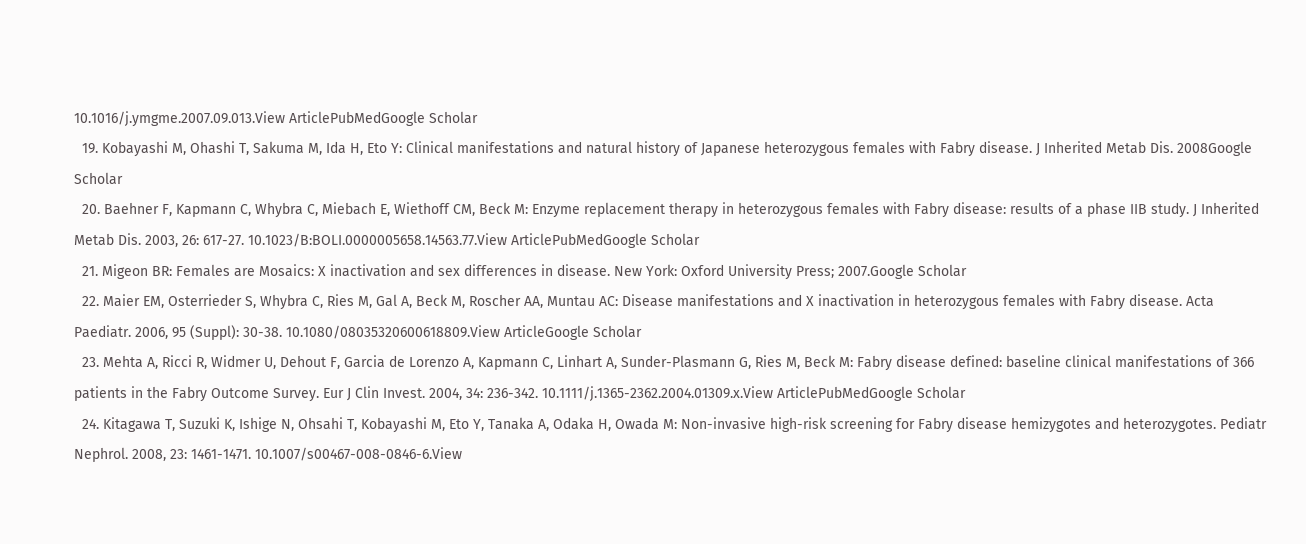10.1016/j.ymgme.2007.09.013.View ArticlePubMedGoogle Scholar
  19. Kobayashi M, Ohashi T, Sakuma M, Ida H, Eto Y: Clinical manifestations and natural history of Japanese heterozygous females with Fabry disease. J Inherited Metab Dis. 2008Google Scholar
  20. Baehner F, Kapmann C, Whybra C, Miebach E, Wiethoff CM, Beck M: Enzyme replacement therapy in heterozygous females with Fabry disease: results of a phase IIB study. J Inherited Metab Dis. 2003, 26: 617-27. 10.1023/B:BOLI.0000005658.14563.77.View ArticlePubMedGoogle Scholar
  21. Migeon BR: Females are Mosaics: X inactivation and sex differences in disease. New York: Oxford University Press; 2007.Google Scholar
  22. Maier EM, Osterrieder S, Whybra C, Ries M, Gal A, Beck M, Roscher AA, Muntau AC: Disease manifestations and X inactivation in heterozygous females with Fabry disease. Acta Paediatr. 2006, 95 (Suppl): 30-38. 10.1080/08035320600618809.View ArticleGoogle Scholar
  23. Mehta A, Ricci R, Widmer U, Dehout F, Garcia de Lorenzo A, Kapmann C, Linhart A, Sunder-Plasmann G, Ries M, Beck M: Fabry disease defined: baseline clinical manifestations of 366 patients in the Fabry Outcome Survey. Eur J Clin Invest. 2004, 34: 236-342. 10.1111/j.1365-2362.2004.01309.x.View ArticlePubMedGoogle Scholar
  24. Kitagawa T, Suzuki K, Ishige N, Ohsahi T, Kobayashi M, Eto Y, Tanaka A, Odaka H, Owada M: Non-invasive high-risk screening for Fabry disease hemizygotes and heterozygotes. Pediatr Nephrol. 2008, 23: 1461-1471. 10.1007/s00467-008-0846-6.View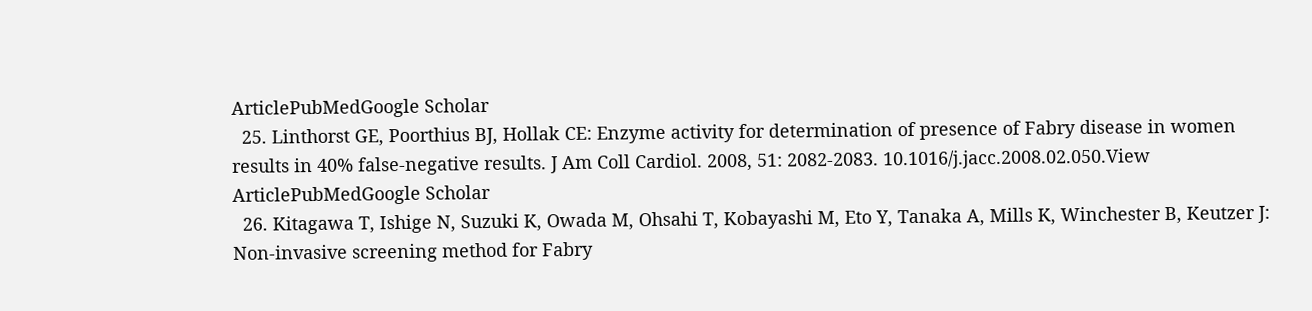ArticlePubMedGoogle Scholar
  25. Linthorst GE, Poorthius BJ, Hollak CE: Enzyme activity for determination of presence of Fabry disease in women results in 40% false-negative results. J Am Coll Cardiol. 2008, 51: 2082-2083. 10.1016/j.jacc.2008.02.050.View ArticlePubMedGoogle Scholar
  26. Kitagawa T, Ishige N, Suzuki K, Owada M, Ohsahi T, Kobayashi M, Eto Y, Tanaka A, Mills K, Winchester B, Keutzer J: Non-invasive screening method for Fabry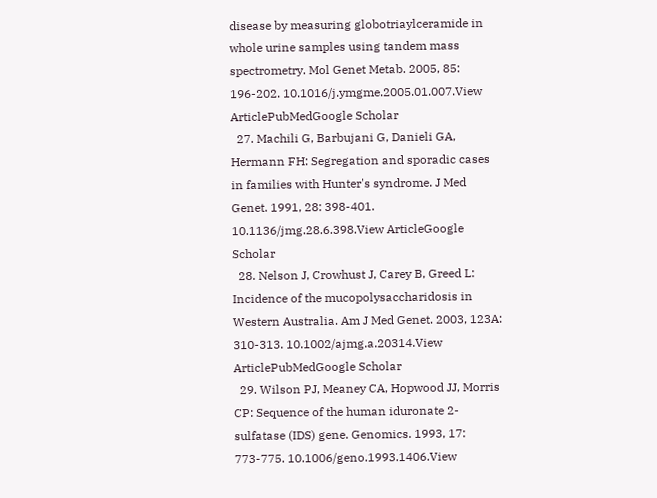disease by measuring globotriaylceramide in whole urine samples using tandem mass spectrometry. Mol Genet Metab. 2005, 85: 196-202. 10.1016/j.ymgme.2005.01.007.View ArticlePubMedGoogle Scholar
  27. Machili G, Barbujani G, Danieli GA, Hermann FH: Segregation and sporadic cases in families with Hunter's syndrome. J Med Genet. 1991, 28: 398-401. 10.1136/jmg.28.6.398.View ArticleGoogle Scholar
  28. Nelson J, Crowhust J, Carey B, Greed L: Incidence of the mucopolysaccharidosis in Western Australia. Am J Med Genet. 2003, 123A: 310-313. 10.1002/ajmg.a.20314.View ArticlePubMedGoogle Scholar
  29. Wilson PJ, Meaney CA, Hopwood JJ, Morris CP: Sequence of the human iduronate 2-sulfatase (IDS) gene. Genomics. 1993, 17: 773-775. 10.1006/geno.1993.1406.View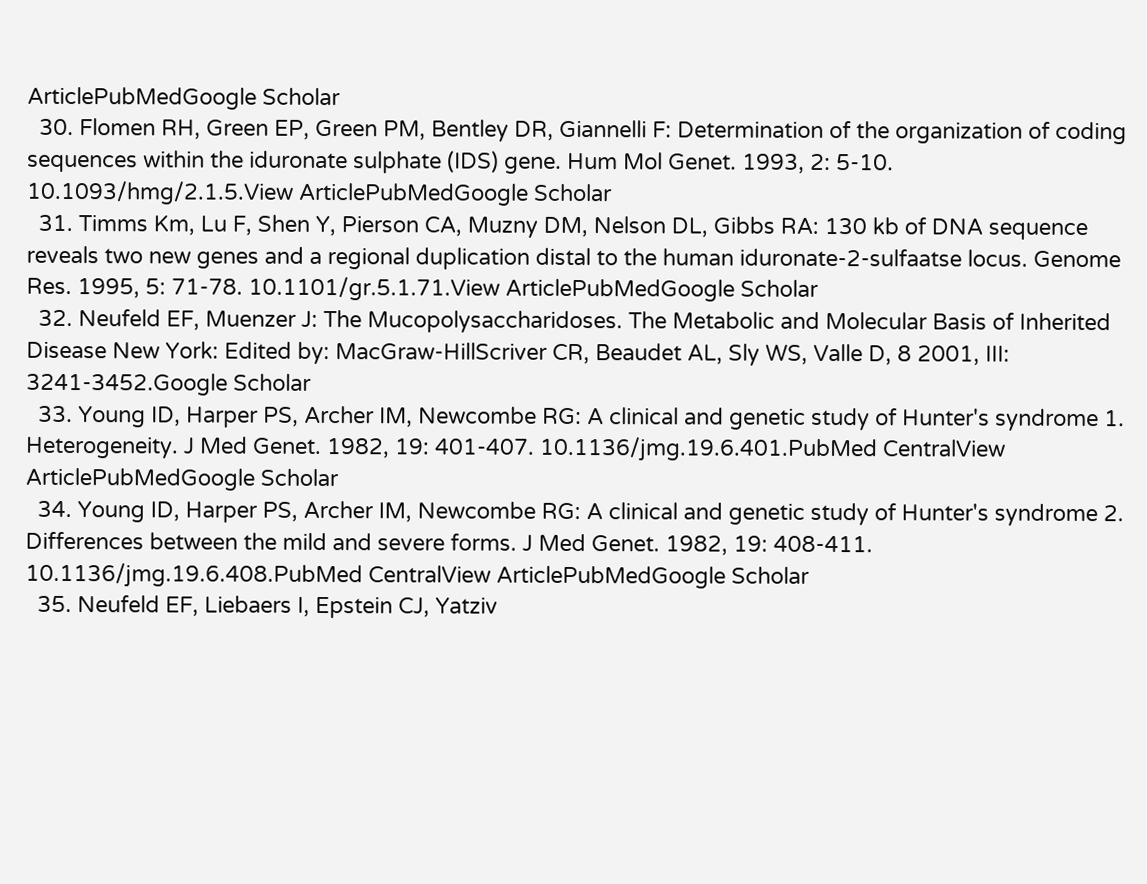ArticlePubMedGoogle Scholar
  30. Flomen RH, Green EP, Green PM, Bentley DR, Giannelli F: Determination of the organization of coding sequences within the iduronate sulphate (IDS) gene. Hum Mol Genet. 1993, 2: 5-10. 10.1093/hmg/2.1.5.View ArticlePubMedGoogle Scholar
  31. Timms Km, Lu F, Shen Y, Pierson CA, Muzny DM, Nelson DL, Gibbs RA: 130 kb of DNA sequence reveals two new genes and a regional duplication distal to the human iduronate-2-sulfaatse locus. Genome Res. 1995, 5: 71-78. 10.1101/gr.5.1.71.View ArticlePubMedGoogle Scholar
  32. Neufeld EF, Muenzer J: The Mucopolysaccharidoses. The Metabolic and Molecular Basis of Inherited Disease New York: Edited by: MacGraw-HillScriver CR, Beaudet AL, Sly WS, Valle D, 8 2001, III: 3241-3452.Google Scholar
  33. Young ID, Harper PS, Archer IM, Newcombe RG: A clinical and genetic study of Hunter's syndrome 1. Heterogeneity. J Med Genet. 1982, 19: 401-407. 10.1136/jmg.19.6.401.PubMed CentralView ArticlePubMedGoogle Scholar
  34. Young ID, Harper PS, Archer IM, Newcombe RG: A clinical and genetic study of Hunter's syndrome 2. Differences between the mild and severe forms. J Med Genet. 1982, 19: 408-411. 10.1136/jmg.19.6.408.PubMed CentralView ArticlePubMedGoogle Scholar
  35. Neufeld EF, Liebaers I, Epstein CJ, Yatziv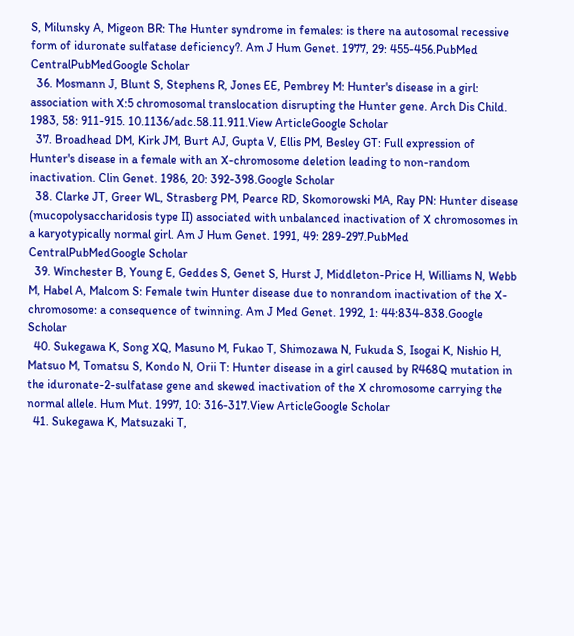S, Milunsky A, Migeon BR: The Hunter syndrome in females: is there na autosomal recessive form of iduronate sulfatase deficiency?. Am J Hum Genet. 1977, 29: 455-456.PubMed CentralPubMedGoogle Scholar
  36. Mosmann J, Blunt S, Stephens R, Jones EE, Pembrey M: Hunter's disease in a girl: association with X:5 chromosomal translocation disrupting the Hunter gene. Arch Dis Child. 1983, 58: 911-915. 10.1136/adc.58.11.911.View ArticleGoogle Scholar
  37. Broadhead DM, Kirk JM, Burt AJ, Gupta V, Ellis PM, Besley GT: Full expression of Hunter's disease in a female with an X-chromosome deletion leading to non-random inactivation. Clin Genet. 1986, 20: 392-398.Google Scholar
  38. Clarke JT, Greer WL, Strasberg PM, Pearce RD, Skomorowski MA, Ray PN: Hunter disease (mucopolysaccharidosis type II) associated with unbalanced inactivation of X chromosomes in a karyotypically normal girl. Am J Hum Genet. 1991, 49: 289-297.PubMed CentralPubMedGoogle Scholar
  39. Winchester B, Young E, Geddes S, Genet S, Hurst J, Middleton-Price H, Williams N, Webb M, Habel A, Malcom S: Female twin Hunter disease due to nonrandom inactivation of the X-chromosome: a consequence of twinning. Am J Med Genet. 1992, 1: 44:834-838.Google Scholar
  40. Sukegawa K, Song XQ, Masuno M, Fukao T, Shimozawa N, Fukuda S, Isogai K, Nishio H, Matsuo M, Tomatsu S, Kondo N, Orii T: Hunter disease in a girl caused by R468Q mutation in the iduronate-2-sulfatase gene and skewed inactivation of the X chromosome carrying the normal allele. Hum Mut. 1997, 10: 316-317.View ArticleGoogle Scholar
  41. Sukegawa K, Matsuzaki T,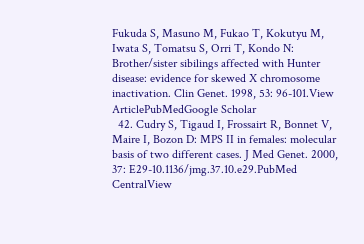Fukuda S, Masuno M, Fukao T, Kokutyu M, Iwata S, Tomatsu S, Orri T, Kondo N: Brother/sister sibilings affected with Hunter disease: evidence for skewed X chromosome inactivation. Clin Genet. 1998, 53: 96-101.View ArticlePubMedGoogle Scholar
  42. Cudry S, Tigaud I, Frossairt R, Bonnet V, Maire I, Bozon D: MPS II in females: molecular basis of two different cases. J Med Genet. 2000, 37: E29-10.1136/jmg.37.10.e29.PubMed CentralView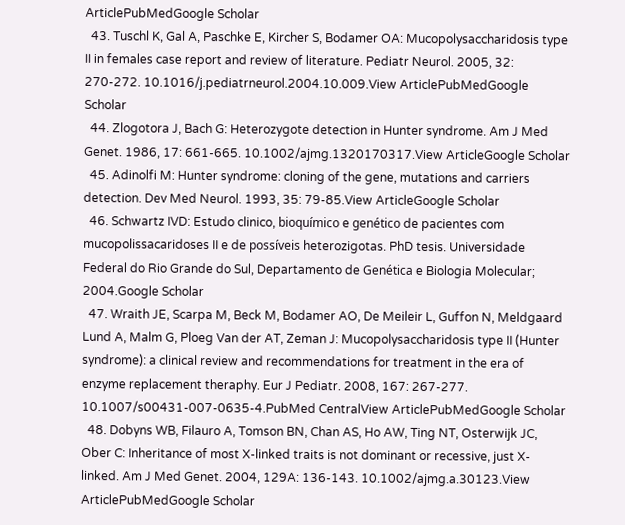ArticlePubMedGoogle Scholar
  43. Tuschl K, Gal A, Paschke E, Kircher S, Bodamer OA: Mucopolysaccharidosis type II in females case report and review of literature. Pediatr Neurol. 2005, 32: 270-272. 10.1016/j.pediatrneurol.2004.10.009.View ArticlePubMedGoogle Scholar
  44. Zlogotora J, Bach G: Heterozygote detection in Hunter syndrome. Am J Med Genet. 1986, 17: 661-665. 10.1002/ajmg.1320170317.View ArticleGoogle Scholar
  45. Adinolfi M: Hunter syndrome: cloning of the gene, mutations and carriers detection. Dev Med Neurol. 1993, 35: 79-85.View ArticleGoogle Scholar
  46. Schwartz IVD: Estudo clinico, bioquímico e genético de pacientes com mucopolissacaridoses II e de possíveis heterozigotas. PhD tesis. Universidade Federal do Rio Grande do Sul, Departamento de Genética e Biologia Molecular; 2004.Google Scholar
  47. Wraith JE, Scarpa M, Beck M, Bodamer AO, De Meileir L, Guffon N, Meldgaard Lund A, Malm G, Ploeg Van der AT, Zeman J: Mucopolysaccharidosis type II (Hunter syndrome): a clinical review and recommendations for treatment in the era of enzyme replacement theraphy. Eur J Pediatr. 2008, 167: 267-277. 10.1007/s00431-007-0635-4.PubMed CentralView ArticlePubMedGoogle Scholar
  48. Dobyns WB, Filauro A, Tomson BN, Chan AS, Ho AW, Ting NT, Osterwijk JC, Ober C: Inheritance of most X-linked traits is not dominant or recessive, just X-linked. Am J Med Genet. 2004, 129A: 136-143. 10.1002/ajmg.a.30123.View ArticlePubMedGoogle Scholar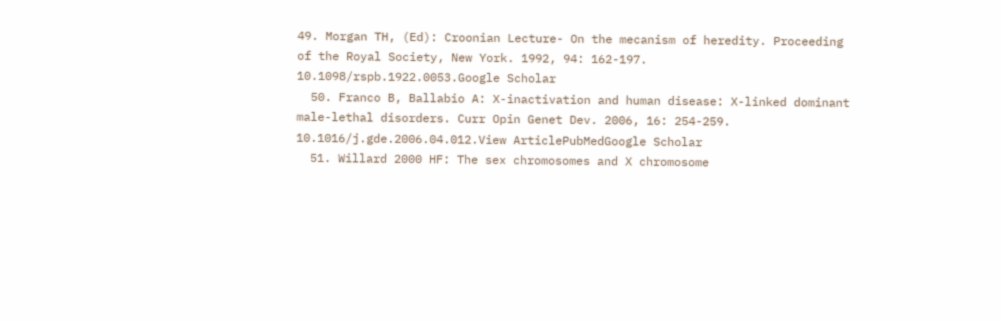49. Morgan TH, (Ed): Croonian Lecture- On the mecanism of heredity. Proceeding of the Royal Society, New York. 1992, 94: 162-197. 10.1098/rspb.1922.0053.Google Scholar
  50. Franco B, Ballabio A: X-inactivation and human disease: X-linked dominant male-lethal disorders. Curr Opin Genet Dev. 2006, 16: 254-259. 10.1016/j.gde.2006.04.012.View ArticlePubMedGoogle Scholar
  51. Willard 2000 HF: The sex chromosomes and X chromosome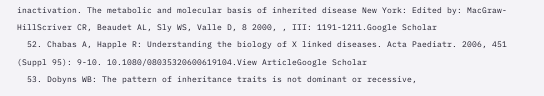inactivation. The metabolic and molecular basis of inherited disease New York: Edited by: MacGraw-HillScriver CR, Beaudet AL, Sly WS, Valle D, 8 2000, , III: 1191-1211.Google Scholar
  52. Chabas A, Happle R: Understanding the biology of X linked diseases. Acta Paediatr. 2006, 451 (Suppl 95): 9-10. 10.1080/08035320600619104.View ArticleGoogle Scholar
  53. Dobyns WB: The pattern of inheritance traits is not dominant or recessive,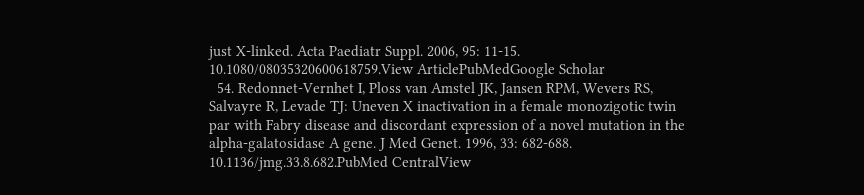just X-linked. Acta Paediatr Suppl. 2006, 95: 11-15. 10.1080/08035320600618759.View ArticlePubMedGoogle Scholar
  54. Redonnet-Vernhet I, Ploss van Amstel JK, Jansen RPM, Wevers RS, Salvayre R, Levade TJ: Uneven X inactivation in a female monozigotic twin par with Fabry disease and discordant expression of a novel mutation in the alpha-galatosidase A gene. J Med Genet. 1996, 33: 682-688. 10.1136/jmg.33.8.682.PubMed CentralView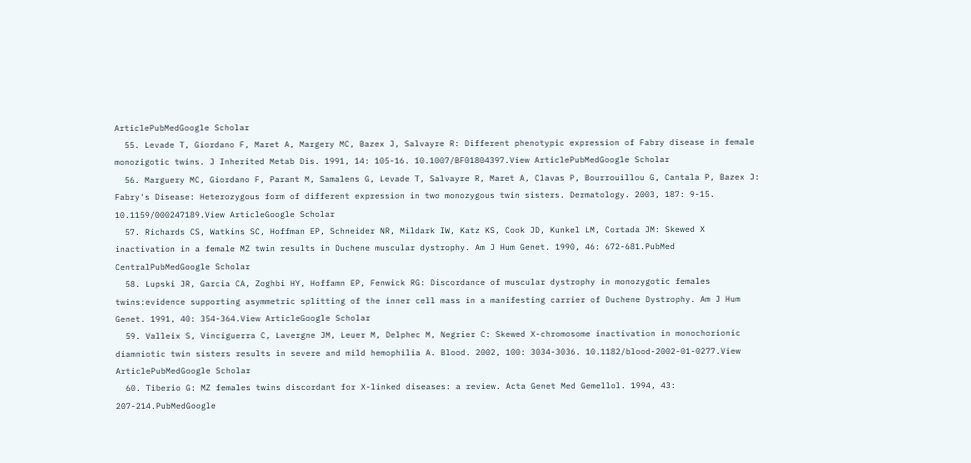ArticlePubMedGoogle Scholar
  55. Levade T, Giordano F, Maret A, Margery MC, Bazex J, Salvayre R: Different phenotypic expression of Fabry disease in female monozigotic twins. J Inherited Metab Dis. 1991, 14: 105-16. 10.1007/BF01804397.View ArticlePubMedGoogle Scholar
  56. Marguery MC, Giordano F, Parant M, Samalens G, Levade T, Salvayre R, Maret A, Clavas P, Bourrouillou G, Cantala P, Bazex J: Fabry's Disease: Heterozygous form of different expression in two monozygous twin sisters. Dermatology. 2003, 187: 9-15. 10.1159/000247189.View ArticleGoogle Scholar
  57. Richards CS, Watkins SC, Hoffman EP, Schneider NR, Mildark IW, Katz KS, Cook JD, Kunkel LM, Cortada JM: Skewed X inactivation in a female MZ twin results in Duchene muscular dystrophy. Am J Hum Genet. 1990, 46: 672-681.PubMed CentralPubMedGoogle Scholar
  58. Lupski JR, Garcia CA, Zoghbi HY, Hoffamn EP, Fenwick RG: Discordance of muscular dystrophy in monozygotic females twins:evidence supporting asymmetric splitting of the inner cell mass in a manifesting carrier of Duchene Dystrophy. Am J Hum Genet. 1991, 40: 354-364.View ArticleGoogle Scholar
  59. Valleix S, Vinciguerra C, Lavergne JM, Leuer M, Delphec M, Negrier C: Skewed X-chromosome inactivation in monochorionic diamniotic twin sisters results in severe and mild hemophilia A. Blood. 2002, 100: 3034-3036. 10.1182/blood-2002-01-0277.View ArticlePubMedGoogle Scholar
  60. Tiberio G: MZ females twins discordant for X-linked diseases: a review. Acta Genet Med Gemellol. 1994, 43: 207-214.PubMedGoogle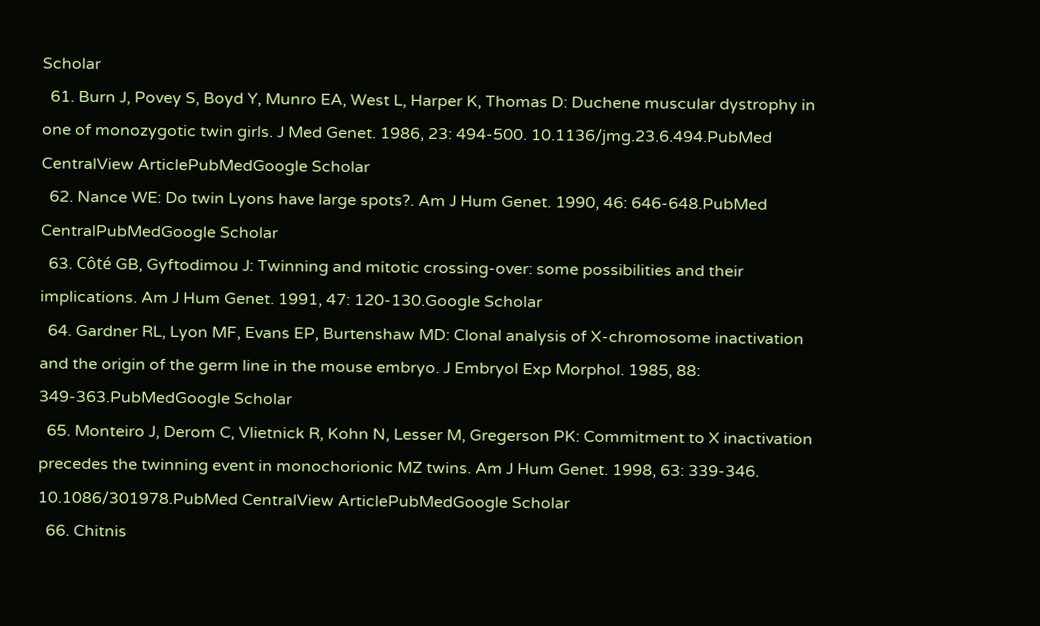Scholar
  61. Burn J, Povey S, Boyd Y, Munro EA, West L, Harper K, Thomas D: Duchene muscular dystrophy in one of monozygotic twin girls. J Med Genet. 1986, 23: 494-500. 10.1136/jmg.23.6.494.PubMed CentralView ArticlePubMedGoogle Scholar
  62. Nance WE: Do twin Lyons have large spots?. Am J Hum Genet. 1990, 46: 646-648.PubMed CentralPubMedGoogle Scholar
  63. Côté GB, Gyftodimou J: Twinning and mitotic crossing-over: some possibilities and their implications. Am J Hum Genet. 1991, 47: 120-130.Google Scholar
  64. Gardner RL, Lyon MF, Evans EP, Burtenshaw MD: Clonal analysis of X-chromosome inactivation and the origin of the germ line in the mouse embryo. J Embryol Exp Morphol. 1985, 88: 349-363.PubMedGoogle Scholar
  65. Monteiro J, Derom C, Vlietnick R, Kohn N, Lesser M, Gregerson PK: Commitment to X inactivation precedes the twinning event in monochorionic MZ twins. Am J Hum Genet. 1998, 63: 339-346. 10.1086/301978.PubMed CentralView ArticlePubMedGoogle Scholar
  66. Chitnis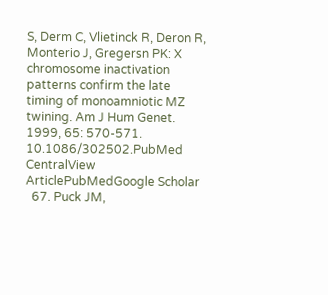S, Derm C, Vlietinck R, Deron R, Monterio J, Gregersn PK: X chromosome inactivation patterns confirm the late timing of monoamniotic MZ twining. Am J Hum Genet. 1999, 65: 570-571. 10.1086/302502.PubMed CentralView ArticlePubMedGoogle Scholar
  67. Puck JM,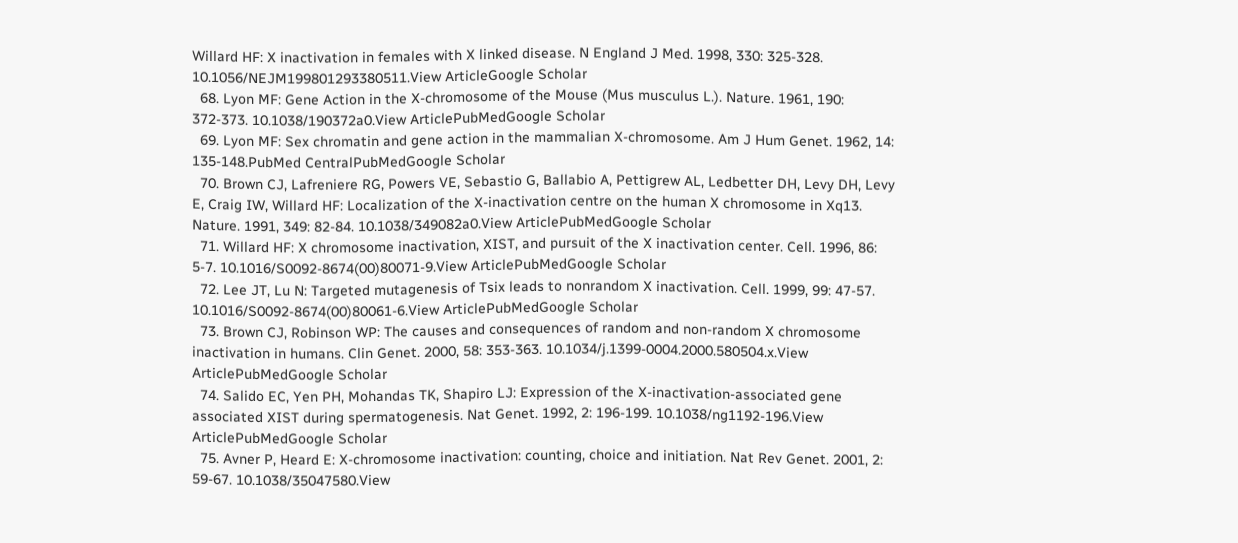Willard HF: X inactivation in females with X linked disease. N England J Med. 1998, 330: 325-328. 10.1056/NEJM199801293380511.View ArticleGoogle Scholar
  68. Lyon MF: Gene Action in the X-chromosome of the Mouse (Mus musculus L.). Nature. 1961, 190: 372-373. 10.1038/190372a0.View ArticlePubMedGoogle Scholar
  69. Lyon MF: Sex chromatin and gene action in the mammalian X-chromosome. Am J Hum Genet. 1962, 14: 135-148.PubMed CentralPubMedGoogle Scholar
  70. Brown CJ, Lafreniere RG, Powers VE, Sebastio G, Ballabio A, Pettigrew AL, Ledbetter DH, Levy DH, Levy E, Craig IW, Willard HF: Localization of the X-inactivation centre on the human X chromosome in Xq13. Nature. 1991, 349: 82-84. 10.1038/349082a0.View ArticlePubMedGoogle Scholar
  71. Willard HF: X chromosome inactivation, XIST, and pursuit of the X inactivation center. Cell. 1996, 86: 5-7. 10.1016/S0092-8674(00)80071-9.View ArticlePubMedGoogle Scholar
  72. Lee JT, Lu N: Targeted mutagenesis of Tsix leads to nonrandom X inactivation. Cell. 1999, 99: 47-57. 10.1016/S0092-8674(00)80061-6.View ArticlePubMedGoogle Scholar
  73. Brown CJ, Robinson WP: The causes and consequences of random and non-random X chromosome inactivation in humans. Clin Genet. 2000, 58: 353-363. 10.1034/j.1399-0004.2000.580504.x.View ArticlePubMedGoogle Scholar
  74. Salido EC, Yen PH, Mohandas TK, Shapiro LJ: Expression of the X-inactivation-associated gene associated XIST during spermatogenesis. Nat Genet. 1992, 2: 196-199. 10.1038/ng1192-196.View ArticlePubMedGoogle Scholar
  75. Avner P, Heard E: X-chromosome inactivation: counting, choice and initiation. Nat Rev Genet. 2001, 2: 59-67. 10.1038/35047580.View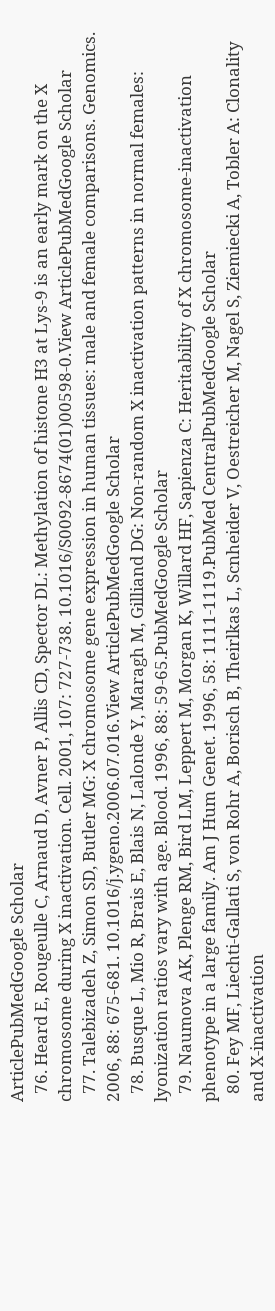ArticlePubMedGoogle Scholar
  76. Heard E, Rougeulle C, Arnaud D, Avner P, Allis CD, Spector DL: Methylation of histone H3 at Lys-9 is an early mark on the X chromosome during X inactivation. Cell. 2001, 107: 727-738. 10.1016/S0092-8674(01)00598-0.View ArticlePubMedGoogle Scholar
  77. Talebizadeh Z, Simon SD, Butler MG: X chromosome gene expression in human tissues: male and female comparisons. Genomics. 2006, 88: 675-681. 10.1016/j.ygeno.2006.07.016.View ArticlePubMedGoogle Scholar
  78. Busque L, Mio R, Brais E, Blais N, Lalonde Y, Maragh M, Gilliand DG: Non-random X inactivation patterns in normal females: lyonization ratios vary with age. Blood. 1996, 88: 59-65.PubMedGoogle Scholar
  79. Naumova AK, Plenge RM, Bird LM, Leppert M, Morgan K, Willard HF, Sapienza C: Heritability of X chromosome-inactivation phenotype in a large family. Am J Hum Genet. 1996, 58: 1111-1119.PubMed CentralPubMedGoogle Scholar
  80. Fey MF, Liechti-Gallati S, von Rohr A, Borisch B, Theirlkas L, Scnheider V, Oestreicher M, Nagel S, Ziemiecki A, Tobler A: Clonality and X-inactivation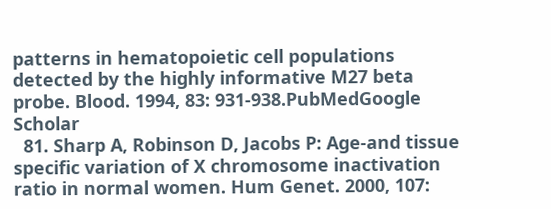patterns in hematopoietic cell populations detected by the highly informative M27 beta probe. Blood. 1994, 83: 931-938.PubMedGoogle Scholar
  81. Sharp A, Robinson D, Jacobs P: Age-and tissue specific variation of X chromosome inactivation ratio in normal women. Hum Genet. 2000, 107: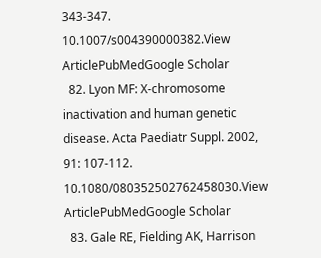343-347. 10.1007/s004390000382.View ArticlePubMedGoogle Scholar
  82. Lyon MF: X-chromosome inactivation and human genetic disease. Acta Paediatr Suppl. 2002, 91: 107-112. 10.1080/080352502762458030.View ArticlePubMedGoogle Scholar
  83. Gale RE, Fielding AK, Harrison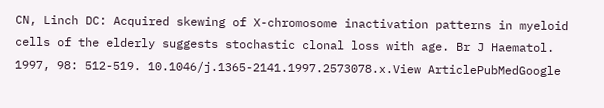CN, Linch DC: Acquired skewing of X-chromosome inactivation patterns in myeloid cells of the elderly suggests stochastic clonal loss with age. Br J Haematol. 1997, 98: 512-519. 10.1046/j.1365-2141.1997.2573078.x.View ArticlePubMedGoogle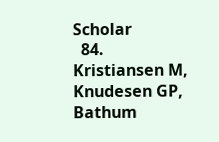Scholar
  84. Kristiansen M, Knudesen GP, Bathum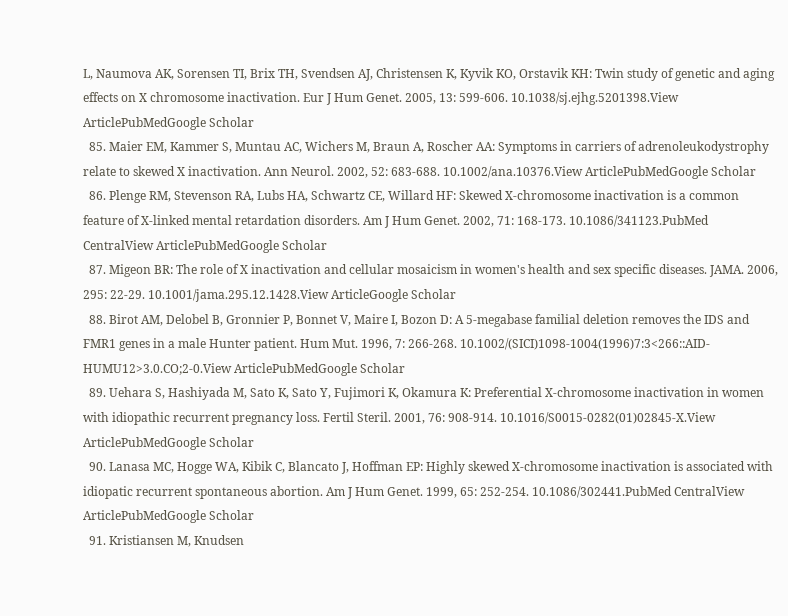L, Naumova AK, Sorensen TI, Brix TH, Svendsen AJ, Christensen K, Kyvik KO, Orstavik KH: Twin study of genetic and aging effects on X chromosome inactivation. Eur J Hum Genet. 2005, 13: 599-606. 10.1038/sj.ejhg.5201398.View ArticlePubMedGoogle Scholar
  85. Maier EM, Kammer S, Muntau AC, Wichers M, Braun A, Roscher AA: Symptoms in carriers of adrenoleukodystrophy relate to skewed X inactivation. Ann Neurol. 2002, 52: 683-688. 10.1002/ana.10376.View ArticlePubMedGoogle Scholar
  86. Plenge RM, Stevenson RA, Lubs HA, Schwartz CE, Willard HF: Skewed X-chromosome inactivation is a common feature of X-linked mental retardation disorders. Am J Hum Genet. 2002, 71: 168-173. 10.1086/341123.PubMed CentralView ArticlePubMedGoogle Scholar
  87. Migeon BR: The role of X inactivation and cellular mosaicism in women's health and sex specific diseases. JAMA. 2006, 295: 22-29. 10.1001/jama.295.12.1428.View ArticleGoogle Scholar
  88. Birot AM, Delobel B, Gronnier P, Bonnet V, Maire I, Bozon D: A 5-megabase familial deletion removes the IDS and FMR1 genes in a male Hunter patient. Hum Mut. 1996, 7: 266-268. 10.1002/(SICI)1098-1004(1996)7:3<266::AID-HUMU12>3.0.CO;2-0.View ArticlePubMedGoogle Scholar
  89. Uehara S, Hashiyada M, Sato K, Sato Y, Fujimori K, Okamura K: Preferential X-chromosome inactivation in women with idiopathic recurrent pregnancy loss. Fertil Steril. 2001, 76: 908-914. 10.1016/S0015-0282(01)02845-X.View ArticlePubMedGoogle Scholar
  90. Lanasa MC, Hogge WA, Kibik C, Blancato J, Hoffman EP: Highly skewed X-chromosome inactivation is associated with idiopatic recurrent spontaneous abortion. Am J Hum Genet. 1999, 65: 252-254. 10.1086/302441.PubMed CentralView ArticlePubMedGoogle Scholar
  91. Kristiansen M, Knudsen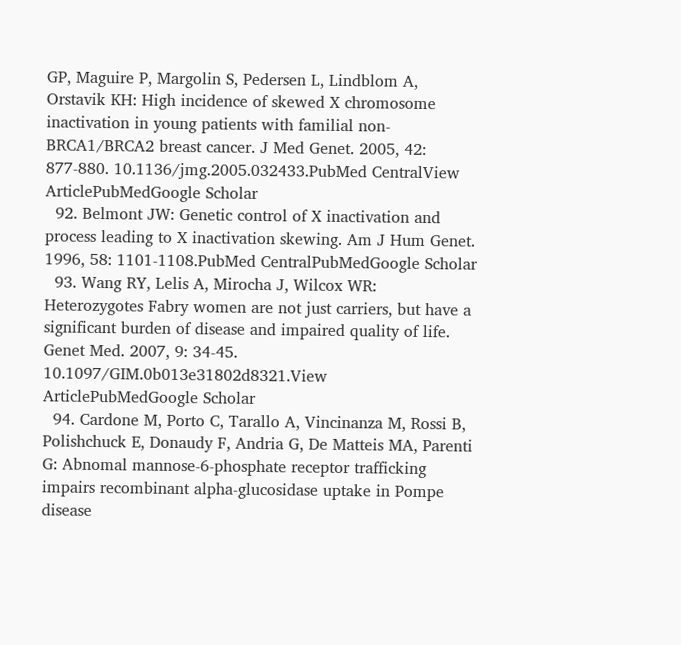GP, Maguire P, Margolin S, Pedersen L, Lindblom A, Orstavik KH: High incidence of skewed X chromosome inactivation in young patients with familial non-BRCA1/BRCA2 breast cancer. J Med Genet. 2005, 42: 877-880. 10.1136/jmg.2005.032433.PubMed CentralView ArticlePubMedGoogle Scholar
  92. Belmont JW: Genetic control of X inactivation and process leading to X inactivation skewing. Am J Hum Genet. 1996, 58: 1101-1108.PubMed CentralPubMedGoogle Scholar
  93. Wang RY, Lelis A, Mirocha J, Wilcox WR: Heterozygotes Fabry women are not just carriers, but have a significant burden of disease and impaired quality of life. Genet Med. 2007, 9: 34-45. 10.1097/GIM.0b013e31802d8321.View ArticlePubMedGoogle Scholar
  94. Cardone M, Porto C, Tarallo A, Vincinanza M, Rossi B, Polishchuck E, Donaudy F, Andria G, De Matteis MA, Parenti G: Abnomal mannose-6-phosphate receptor trafficking impairs recombinant alpha-glucosidase uptake in Pompe disease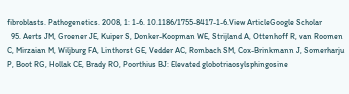fibroblasts. Pathogenetics. 2008, 1: 1-6. 10.1186/1755-8417-1-6.View ArticleGoogle Scholar
  95. Aerts JM, Groener JE, Kuiper S, Donker-Koopman WE, Strijland A, Ottenhoff R, van Roomen C, Mirzaian M, Wiljburg FA, Linthorst GE, Vedder AC, Rombach SM, Cox-Brinkmann J, Somerharju P, Boot RG, Hollak CE, Brady RO, Poorthius BJ: Elevated globotriaosylsphingosine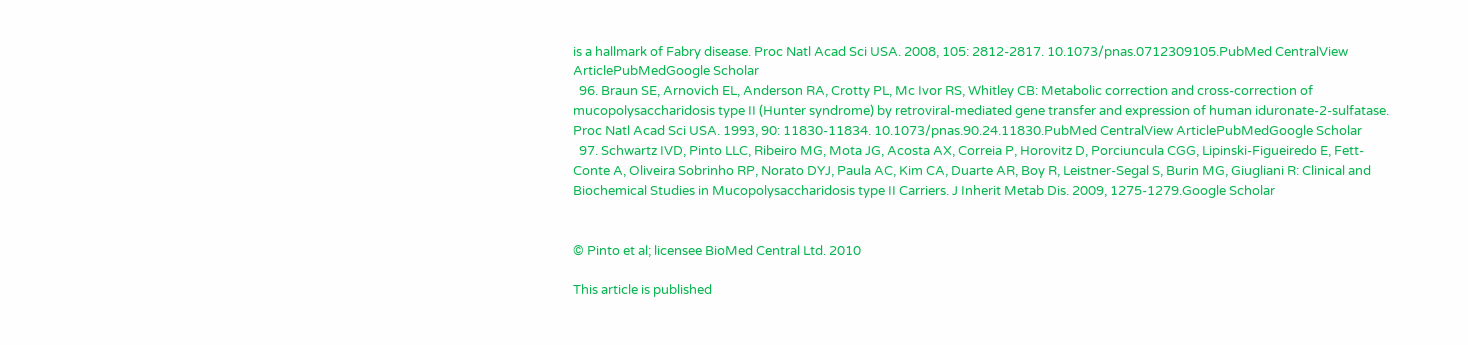is a hallmark of Fabry disease. Proc Natl Acad Sci USA. 2008, 105: 2812-2817. 10.1073/pnas.0712309105.PubMed CentralView ArticlePubMedGoogle Scholar
  96. Braun SE, Arnovich EL, Anderson RA, Crotty PL, Mc Ivor RS, Whitley CB: Metabolic correction and cross-correction of mucopolysaccharidosis type II (Hunter syndrome) by retroviral-mediated gene transfer and expression of human iduronate-2-sulfatase. Proc Natl Acad Sci USA. 1993, 90: 11830-11834. 10.1073/pnas.90.24.11830.PubMed CentralView ArticlePubMedGoogle Scholar
  97. Schwartz IVD, Pinto LLC, Ribeiro MG, Mota JG, Acosta AX, Correia P, Horovitz D, Porciuncula CGG, Lipinski-Figueiredo E, Fett-Conte A, Oliveira Sobrinho RP, Norato DYJ, Paula AC, Kim CA, Duarte AR, Boy R, Leistner-Segal S, Burin MG, Giugliani R: Clinical and Biochemical Studies in Mucopolysaccharidosis type II Carriers. J Inherit Metab Dis. 2009, 1275-1279.Google Scholar


© Pinto et al; licensee BioMed Central Ltd. 2010

This article is published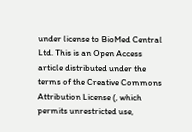under license to BioMed Central Ltd. This is an Open Access article distributed under the terms of the Creative Commons Attribution License (, which permits unrestricted use,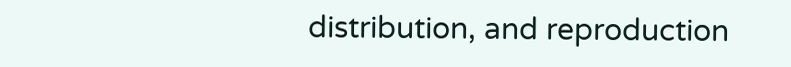distribution, and reproduction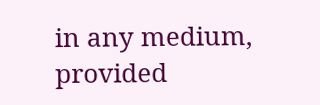in any medium, provided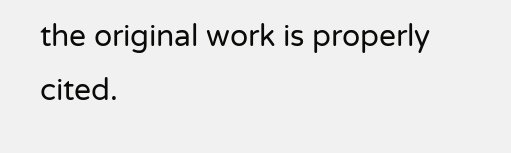the original work is properly cited.